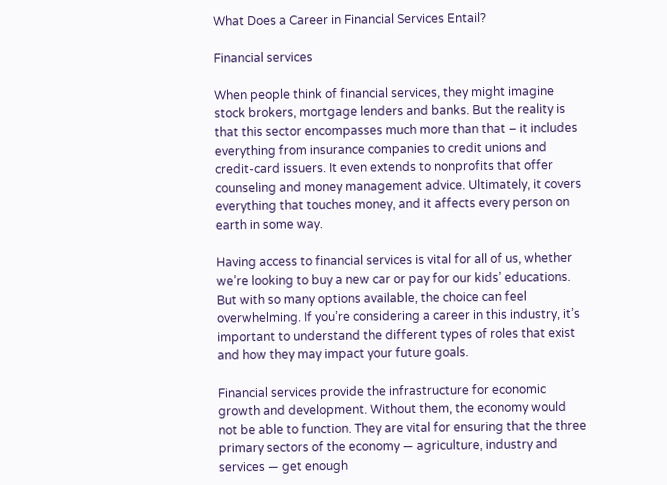What Does a Career in Financial Services Entail?

Financial services

When people think of financial services, they might imagine stock brokers, mortgage lenders and banks. But the reality is that this sector encompasses much more than that – it includes everything from insurance companies to credit unions and credit-card issuers. It even extends to nonprofits that offer counseling and money management advice. Ultimately, it covers everything that touches money, and it affects every person on earth in some way.

Having access to financial services is vital for all of us, whether we’re looking to buy a new car or pay for our kids’ educations. But with so many options available, the choice can feel overwhelming. If you’re considering a career in this industry, it’s important to understand the different types of roles that exist and how they may impact your future goals.

Financial services provide the infrastructure for economic growth and development. Without them, the economy would not be able to function. They are vital for ensuring that the three primary sectors of the economy — agriculture, industry and services — get enough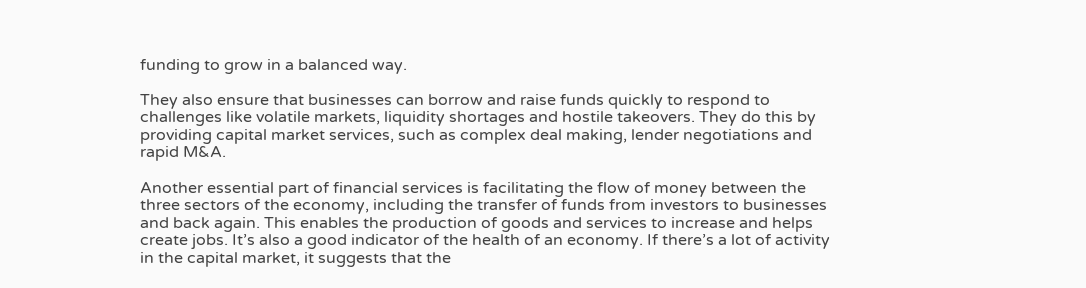funding to grow in a balanced way.

They also ensure that businesses can borrow and raise funds quickly to respond to challenges like volatile markets, liquidity shortages and hostile takeovers. They do this by providing capital market services, such as complex deal making, lender negotiations and rapid M&A.

Another essential part of financial services is facilitating the flow of money between the three sectors of the economy, including the transfer of funds from investors to businesses and back again. This enables the production of goods and services to increase and helps create jobs. It’s also a good indicator of the health of an economy. If there’s a lot of activity in the capital market, it suggests that the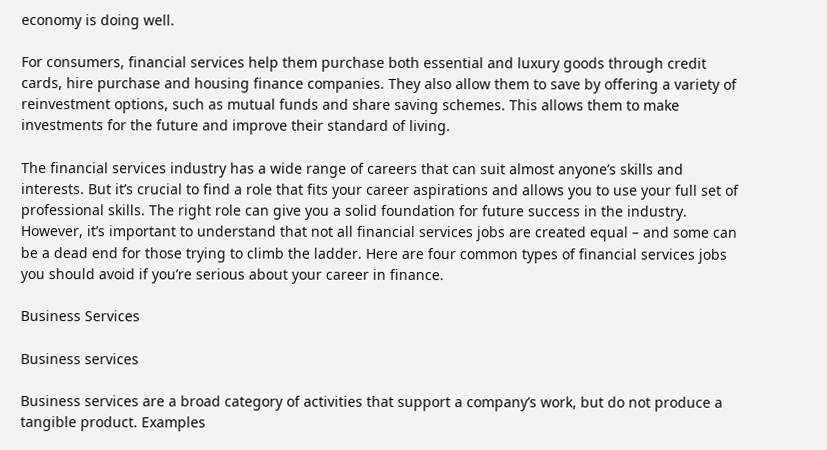economy is doing well.

For consumers, financial services help them purchase both essential and luxury goods through credit cards, hire purchase and housing finance companies. They also allow them to save by offering a variety of reinvestment options, such as mutual funds and share saving schemes. This allows them to make investments for the future and improve their standard of living.

The financial services industry has a wide range of careers that can suit almost anyone’s skills and interests. But it’s crucial to find a role that fits your career aspirations and allows you to use your full set of professional skills. The right role can give you a solid foundation for future success in the industry. However, it’s important to understand that not all financial services jobs are created equal – and some can be a dead end for those trying to climb the ladder. Here are four common types of financial services jobs you should avoid if you’re serious about your career in finance.

Business Services

Business services

Business services are a broad category of activities that support a company’s work, but do not produce a tangible product. Examples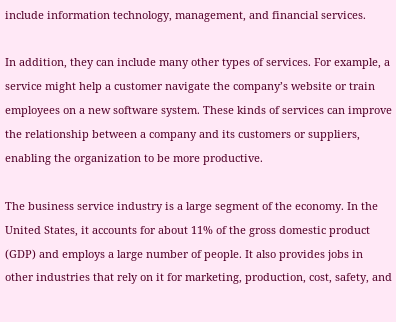include information technology, management, and financial services.

In addition, they can include many other types of services. For example, a service might help a customer navigate the company’s website or train employees on a new software system. These kinds of services can improve the relationship between a company and its customers or suppliers, enabling the organization to be more productive.

The business service industry is a large segment of the economy. In the United States, it accounts for about 11% of the gross domestic product (GDP) and employs a large number of people. It also provides jobs in other industries that rely on it for marketing, production, cost, safety, and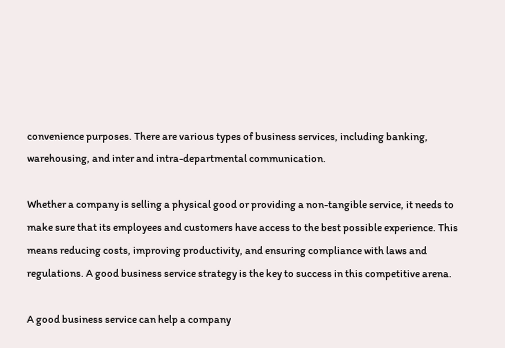convenience purposes. There are various types of business services, including banking, warehousing, and inter and intra-departmental communication.

Whether a company is selling a physical good or providing a non-tangible service, it needs to make sure that its employees and customers have access to the best possible experience. This means reducing costs, improving productivity, and ensuring compliance with laws and regulations. A good business service strategy is the key to success in this competitive arena.

A good business service can help a company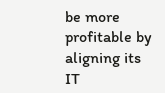be more profitable by aligning its IT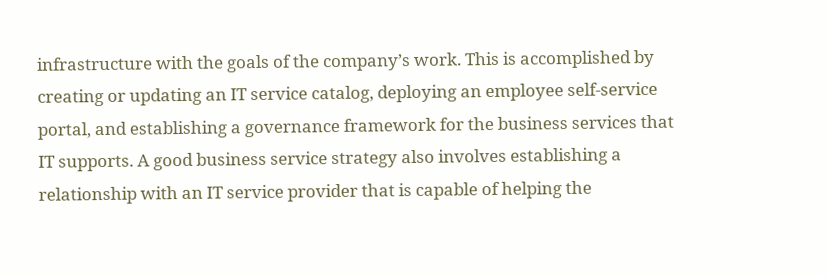infrastructure with the goals of the company’s work. This is accomplished by creating or updating an IT service catalog, deploying an employee self-service portal, and establishing a governance framework for the business services that IT supports. A good business service strategy also involves establishing a relationship with an IT service provider that is capable of helping the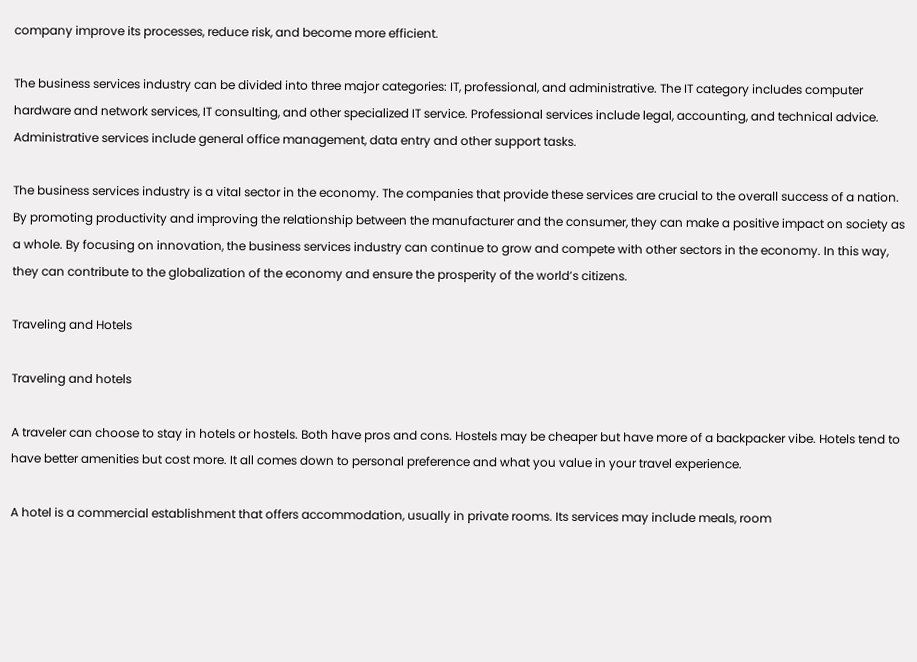company improve its processes, reduce risk, and become more efficient.

The business services industry can be divided into three major categories: IT, professional, and administrative. The IT category includes computer hardware and network services, IT consulting, and other specialized IT service. Professional services include legal, accounting, and technical advice. Administrative services include general office management, data entry and other support tasks.

The business services industry is a vital sector in the economy. The companies that provide these services are crucial to the overall success of a nation. By promoting productivity and improving the relationship between the manufacturer and the consumer, they can make a positive impact on society as a whole. By focusing on innovation, the business services industry can continue to grow and compete with other sectors in the economy. In this way, they can contribute to the globalization of the economy and ensure the prosperity of the world’s citizens.

Traveling and Hotels

Traveling and hotels

A traveler can choose to stay in hotels or hostels. Both have pros and cons. Hostels may be cheaper but have more of a backpacker vibe. Hotels tend to have better amenities but cost more. It all comes down to personal preference and what you value in your travel experience.

A hotel is a commercial establishment that offers accommodation, usually in private rooms. Its services may include meals, room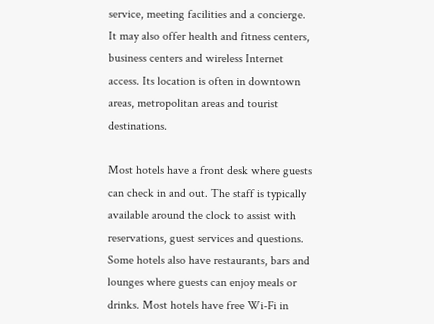service, meeting facilities and a concierge. It may also offer health and fitness centers, business centers and wireless Internet access. Its location is often in downtown areas, metropolitan areas and tourist destinations.

Most hotels have a front desk where guests can check in and out. The staff is typically available around the clock to assist with reservations, guest services and questions. Some hotels also have restaurants, bars and lounges where guests can enjoy meals or drinks. Most hotels have free Wi-Fi in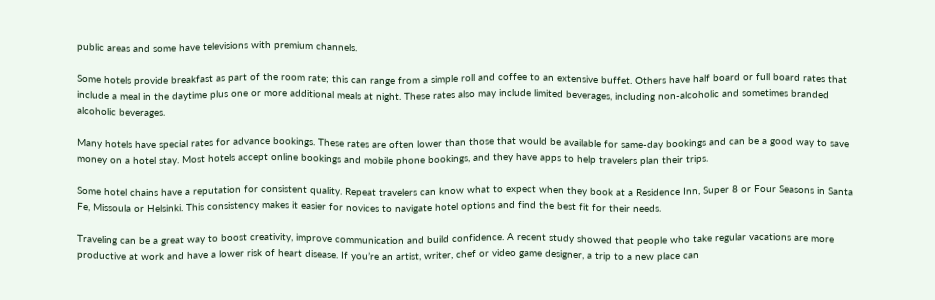public areas and some have televisions with premium channels.

Some hotels provide breakfast as part of the room rate; this can range from a simple roll and coffee to an extensive buffet. Others have half board or full board rates that include a meal in the daytime plus one or more additional meals at night. These rates also may include limited beverages, including non-alcoholic and sometimes branded alcoholic beverages.

Many hotels have special rates for advance bookings. These rates are often lower than those that would be available for same-day bookings and can be a good way to save money on a hotel stay. Most hotels accept online bookings and mobile phone bookings, and they have apps to help travelers plan their trips.

Some hotel chains have a reputation for consistent quality. Repeat travelers can know what to expect when they book at a Residence Inn, Super 8 or Four Seasons in Santa Fe, Missoula or Helsinki. This consistency makes it easier for novices to navigate hotel options and find the best fit for their needs.

Traveling can be a great way to boost creativity, improve communication and build confidence. A recent study showed that people who take regular vacations are more productive at work and have a lower risk of heart disease. If you’re an artist, writer, chef or video game designer, a trip to a new place can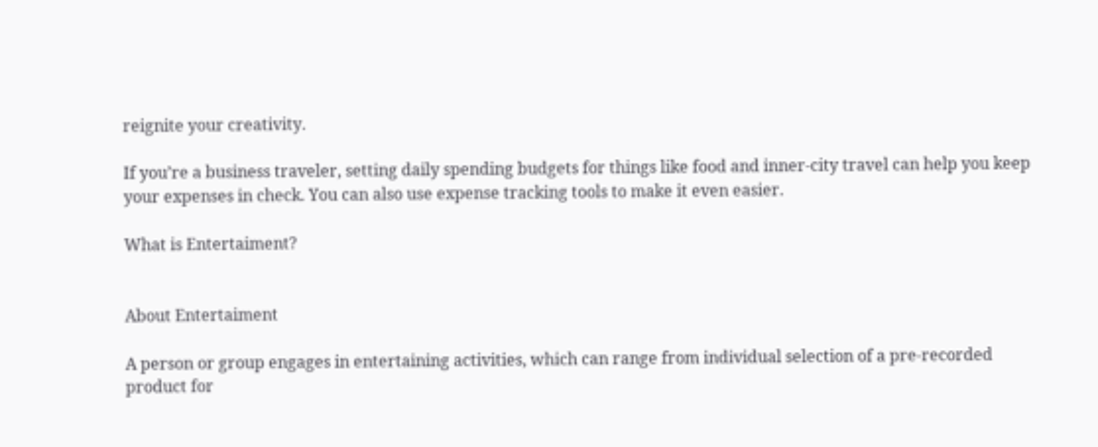reignite your creativity.

If you’re a business traveler, setting daily spending budgets for things like food and inner-city travel can help you keep your expenses in check. You can also use expense tracking tools to make it even easier.

What is Entertaiment?


About Entertaiment

A person or group engages in entertaining activities, which can range from individual selection of a pre-recorded product for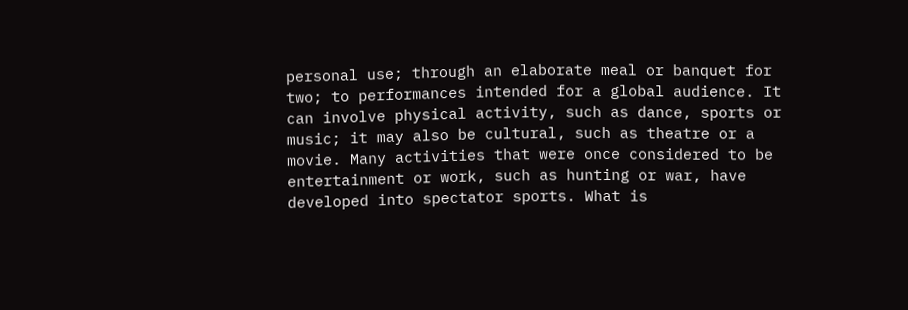personal use; through an elaborate meal or banquet for two; to performances intended for a global audience. It can involve physical activity, such as dance, sports or music; it may also be cultural, such as theatre or a movie. Many activities that were once considered to be entertainment or work, such as hunting or war, have developed into spectator sports. What is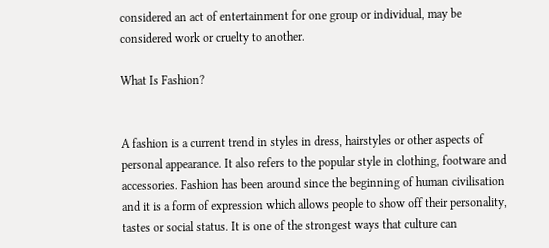considered an act of entertainment for one group or individual, may be considered work or cruelty to another.

What Is Fashion?


A fashion is a current trend in styles in dress, hairstyles or other aspects of personal appearance. It also refers to the popular style in clothing, footware and accessories. Fashion has been around since the beginning of human civilisation and it is a form of expression which allows people to show off their personality, tastes or social status. It is one of the strongest ways that culture can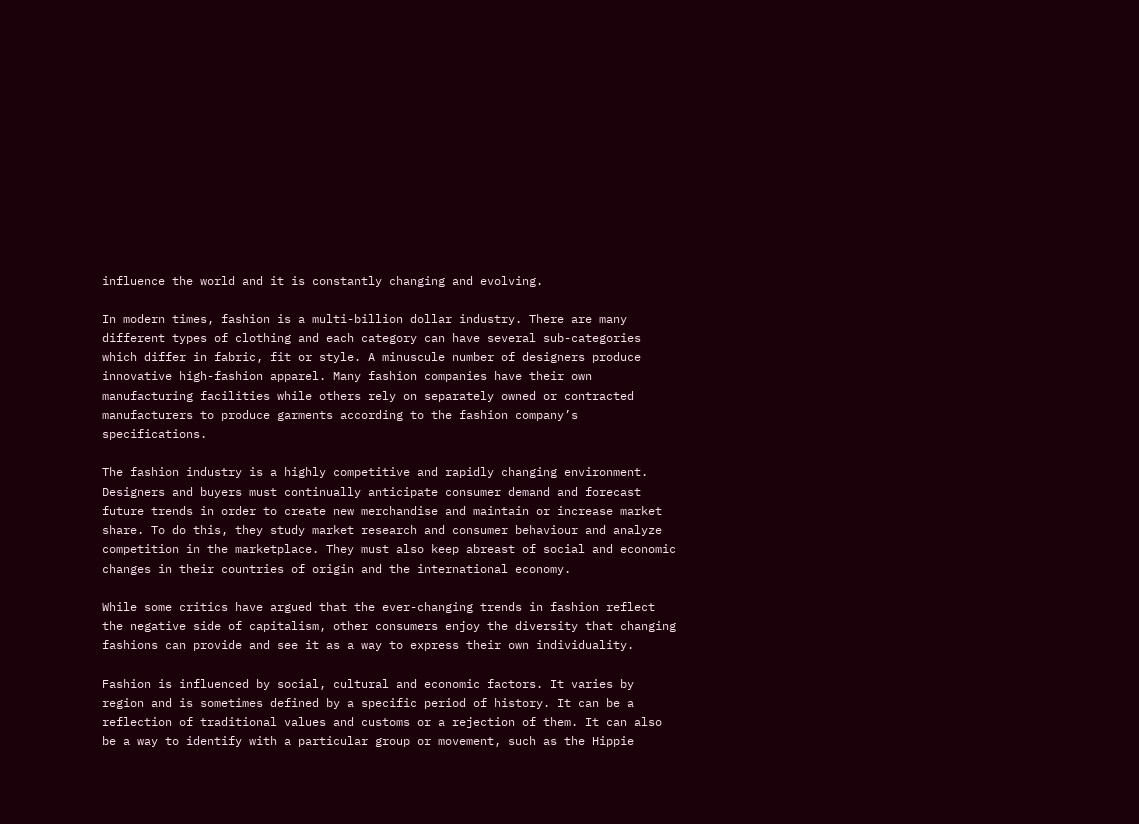influence the world and it is constantly changing and evolving.

In modern times, fashion is a multi-billion dollar industry. There are many different types of clothing and each category can have several sub-categories which differ in fabric, fit or style. A minuscule number of designers produce innovative high-fashion apparel. Many fashion companies have their own manufacturing facilities while others rely on separately owned or contracted manufacturers to produce garments according to the fashion company’s specifications.

The fashion industry is a highly competitive and rapidly changing environment. Designers and buyers must continually anticipate consumer demand and forecast future trends in order to create new merchandise and maintain or increase market share. To do this, they study market research and consumer behaviour and analyze competition in the marketplace. They must also keep abreast of social and economic changes in their countries of origin and the international economy.

While some critics have argued that the ever-changing trends in fashion reflect the negative side of capitalism, other consumers enjoy the diversity that changing fashions can provide and see it as a way to express their own individuality.

Fashion is influenced by social, cultural and economic factors. It varies by region and is sometimes defined by a specific period of history. It can be a reflection of traditional values and customs or a rejection of them. It can also be a way to identify with a particular group or movement, such as the Hippie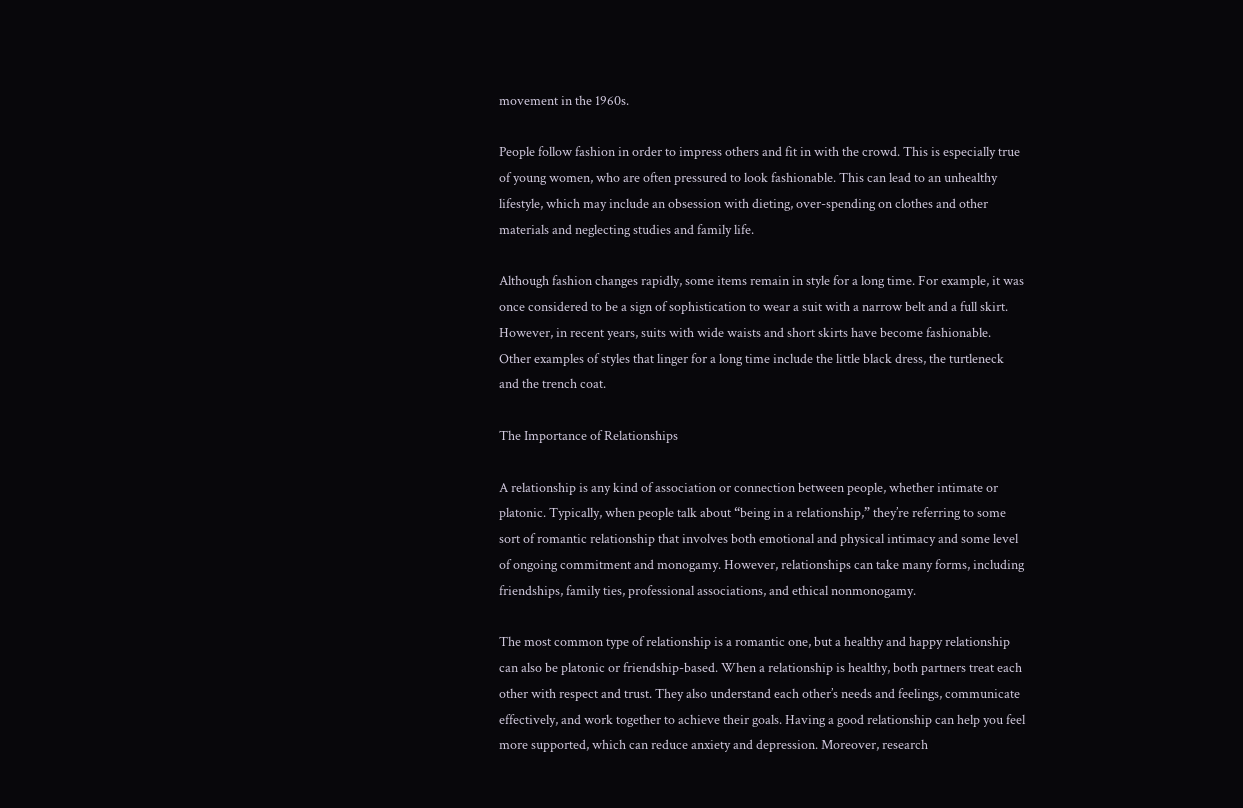movement in the 1960s.

People follow fashion in order to impress others and fit in with the crowd. This is especially true of young women, who are often pressured to look fashionable. This can lead to an unhealthy lifestyle, which may include an obsession with dieting, over-spending on clothes and other materials and neglecting studies and family life.

Although fashion changes rapidly, some items remain in style for a long time. For example, it was once considered to be a sign of sophistication to wear a suit with a narrow belt and a full skirt. However, in recent years, suits with wide waists and short skirts have become fashionable. Other examples of styles that linger for a long time include the little black dress, the turtleneck and the trench coat.

The Importance of Relationships

A relationship is any kind of association or connection between people, whether intimate or platonic. Typically, when people talk about “being in a relationship,” they’re referring to some sort of romantic relationship that involves both emotional and physical intimacy and some level of ongoing commitment and monogamy. However, relationships can take many forms, including friendships, family ties, professional associations, and ethical nonmonogamy.

The most common type of relationship is a romantic one, but a healthy and happy relationship can also be platonic or friendship-based. When a relationship is healthy, both partners treat each other with respect and trust. They also understand each other’s needs and feelings, communicate effectively, and work together to achieve their goals. Having a good relationship can help you feel more supported, which can reduce anxiety and depression. Moreover, research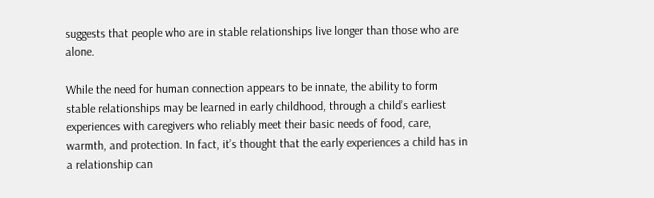suggests that people who are in stable relationships live longer than those who are alone.

While the need for human connection appears to be innate, the ability to form stable relationships may be learned in early childhood, through a child’s earliest experiences with caregivers who reliably meet their basic needs of food, care, warmth, and protection. In fact, it’s thought that the early experiences a child has in a relationship can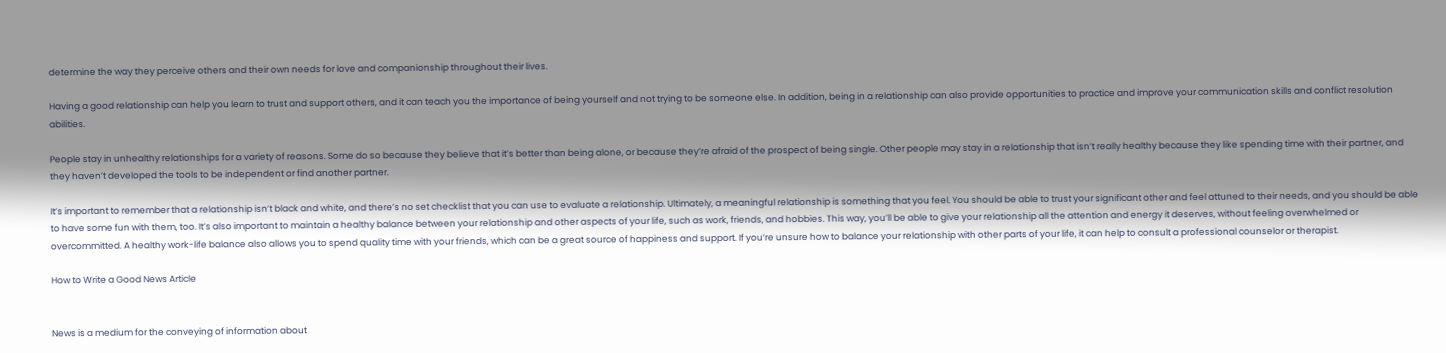determine the way they perceive others and their own needs for love and companionship throughout their lives.

Having a good relationship can help you learn to trust and support others, and it can teach you the importance of being yourself and not trying to be someone else. In addition, being in a relationship can also provide opportunities to practice and improve your communication skills and conflict resolution abilities.

People stay in unhealthy relationships for a variety of reasons. Some do so because they believe that it’s better than being alone, or because they’re afraid of the prospect of being single. Other people may stay in a relationship that isn’t really healthy because they like spending time with their partner, and they haven’t developed the tools to be independent or find another partner.

It’s important to remember that a relationship isn’t black and white, and there’s no set checklist that you can use to evaluate a relationship. Ultimately, a meaningful relationship is something that you feel. You should be able to trust your significant other and feel attuned to their needs, and you should be able to have some fun with them, too. It’s also important to maintain a healthy balance between your relationship and other aspects of your life, such as work, friends, and hobbies. This way, you’ll be able to give your relationship all the attention and energy it deserves, without feeling overwhelmed or overcommitted. A healthy work-life balance also allows you to spend quality time with your friends, which can be a great source of happiness and support. If you’re unsure how to balance your relationship with other parts of your life, it can help to consult a professional counselor or therapist.

How to Write a Good News Article


News is a medium for the conveying of information about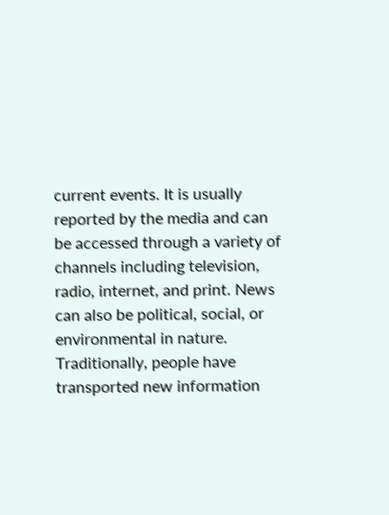current events. It is usually reported by the media and can be accessed through a variety of channels including television, radio, internet, and print. News can also be political, social, or environmental in nature. Traditionally, people have transported new information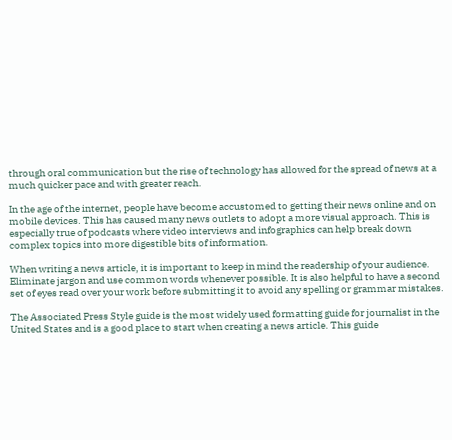through oral communication but the rise of technology has allowed for the spread of news at a much quicker pace and with greater reach.

In the age of the internet, people have become accustomed to getting their news online and on mobile devices. This has caused many news outlets to adopt a more visual approach. This is especially true of podcasts where video interviews and infographics can help break down complex topics into more digestible bits of information.

When writing a news article, it is important to keep in mind the readership of your audience. Eliminate jargon and use common words whenever possible. It is also helpful to have a second set of eyes read over your work before submitting it to avoid any spelling or grammar mistakes.

The Associated Press Style guide is the most widely used formatting guide for journalist in the United States and is a good place to start when creating a news article. This guide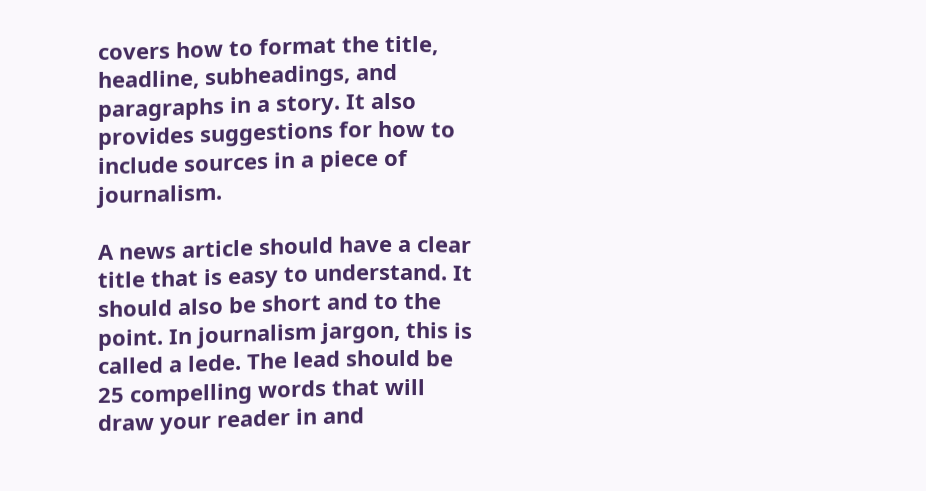covers how to format the title, headline, subheadings, and paragraphs in a story. It also provides suggestions for how to include sources in a piece of journalism.

A news article should have a clear title that is easy to understand. It should also be short and to the point. In journalism jargon, this is called a lede. The lead should be 25 compelling words that will draw your reader in and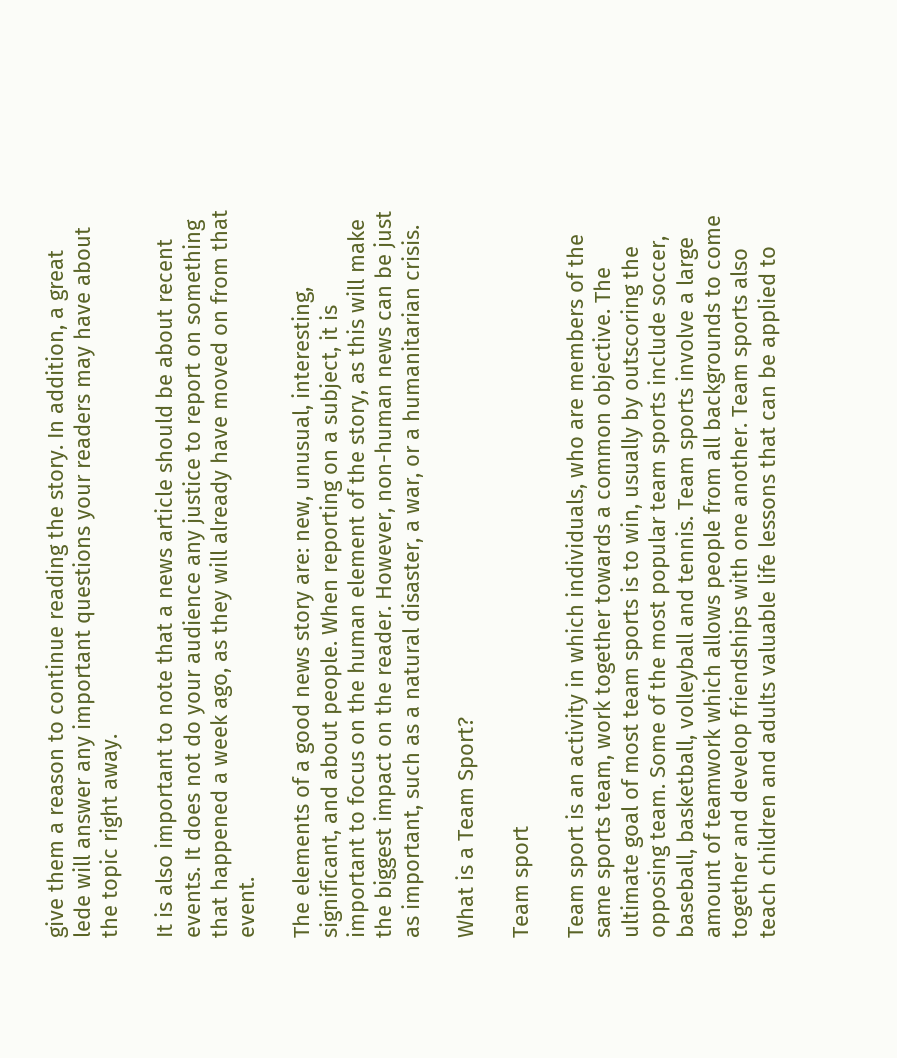give them a reason to continue reading the story. In addition, a great lede will answer any important questions your readers may have about the topic right away.

It is also important to note that a news article should be about recent events. It does not do your audience any justice to report on something that happened a week ago, as they will already have moved on from that event.

The elements of a good news story are: new, unusual, interesting, significant, and about people. When reporting on a subject, it is important to focus on the human element of the story, as this will make the biggest impact on the reader. However, non-human news can be just as important, such as a natural disaster, a war, or a humanitarian crisis.

What is a Team Sport?

Team sport

Team sport is an activity in which individuals, who are members of the same sports team, work together towards a common objective. The ultimate goal of most team sports is to win, usually by outscoring the opposing team. Some of the most popular team sports include soccer, baseball, basketball, volleyball and tennis. Team sports involve a large amount of teamwork which allows people from all backgrounds to come together and develop friendships with one another. Team sports also teach children and adults valuable life lessons that can be applied to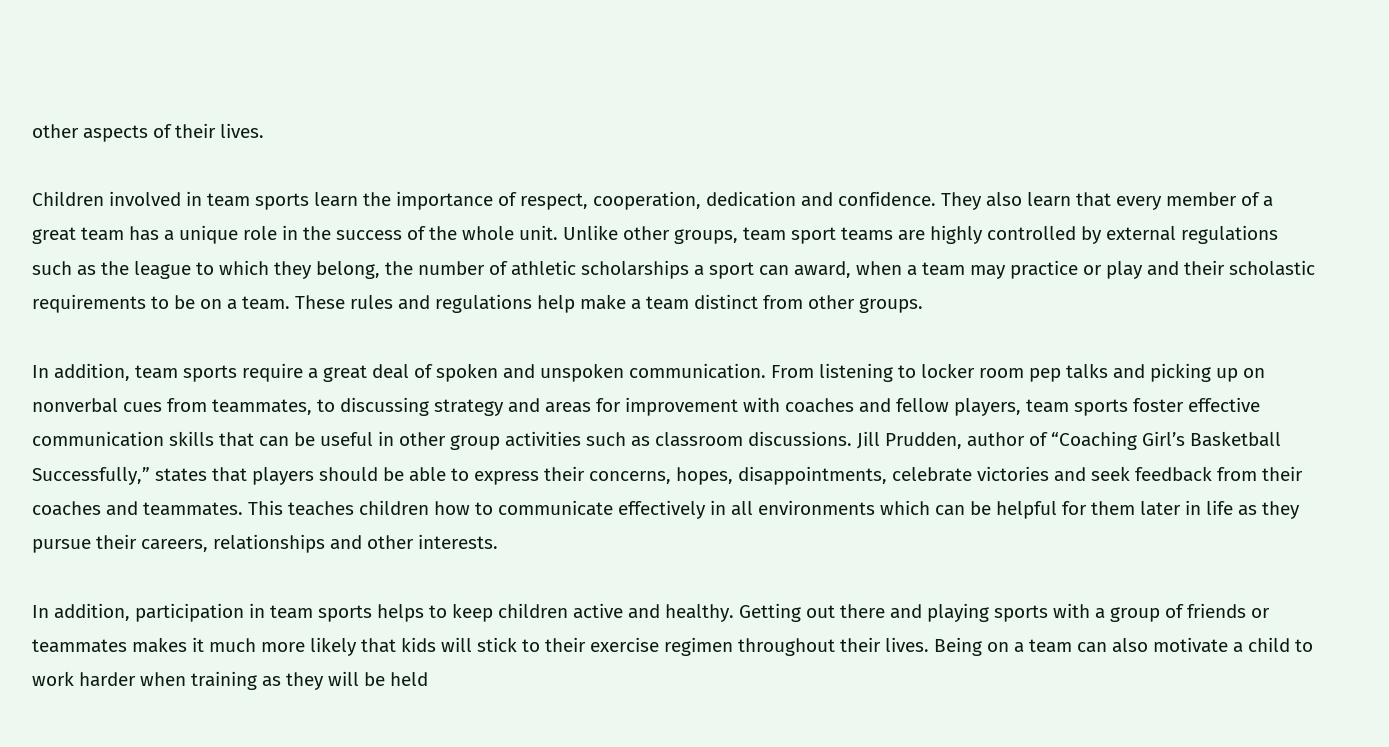other aspects of their lives.

Children involved in team sports learn the importance of respect, cooperation, dedication and confidence. They also learn that every member of a great team has a unique role in the success of the whole unit. Unlike other groups, team sport teams are highly controlled by external regulations such as the league to which they belong, the number of athletic scholarships a sport can award, when a team may practice or play and their scholastic requirements to be on a team. These rules and regulations help make a team distinct from other groups.

In addition, team sports require a great deal of spoken and unspoken communication. From listening to locker room pep talks and picking up on nonverbal cues from teammates, to discussing strategy and areas for improvement with coaches and fellow players, team sports foster effective communication skills that can be useful in other group activities such as classroom discussions. Jill Prudden, author of “Coaching Girl’s Basketball Successfully,” states that players should be able to express their concerns, hopes, disappointments, celebrate victories and seek feedback from their coaches and teammates. This teaches children how to communicate effectively in all environments which can be helpful for them later in life as they pursue their careers, relationships and other interests.

In addition, participation in team sports helps to keep children active and healthy. Getting out there and playing sports with a group of friends or teammates makes it much more likely that kids will stick to their exercise regimen throughout their lives. Being on a team can also motivate a child to work harder when training as they will be held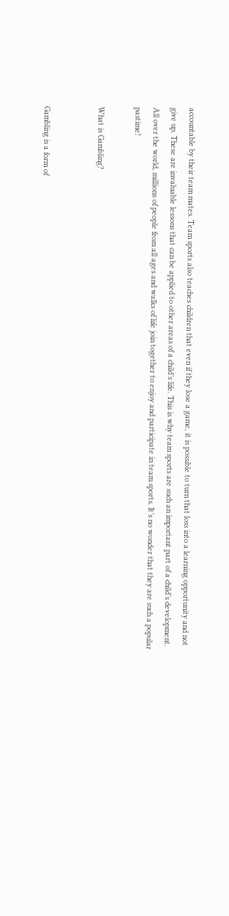accountable by their team mates. Team sports also teaches children that even if they lose a game, it is possible to turn that loss into a learning opportunity and not give up. These are invaluable lessons that can be applied to other areas of a child’s life. This is why team sports are such an important part of a child’s development. All over the world, millions of people from all ages and walks of life join together to enjoy and participate in team sports. It’s no wonder that they are such a popular pastime!

What is Gambling?


Gambling is a form of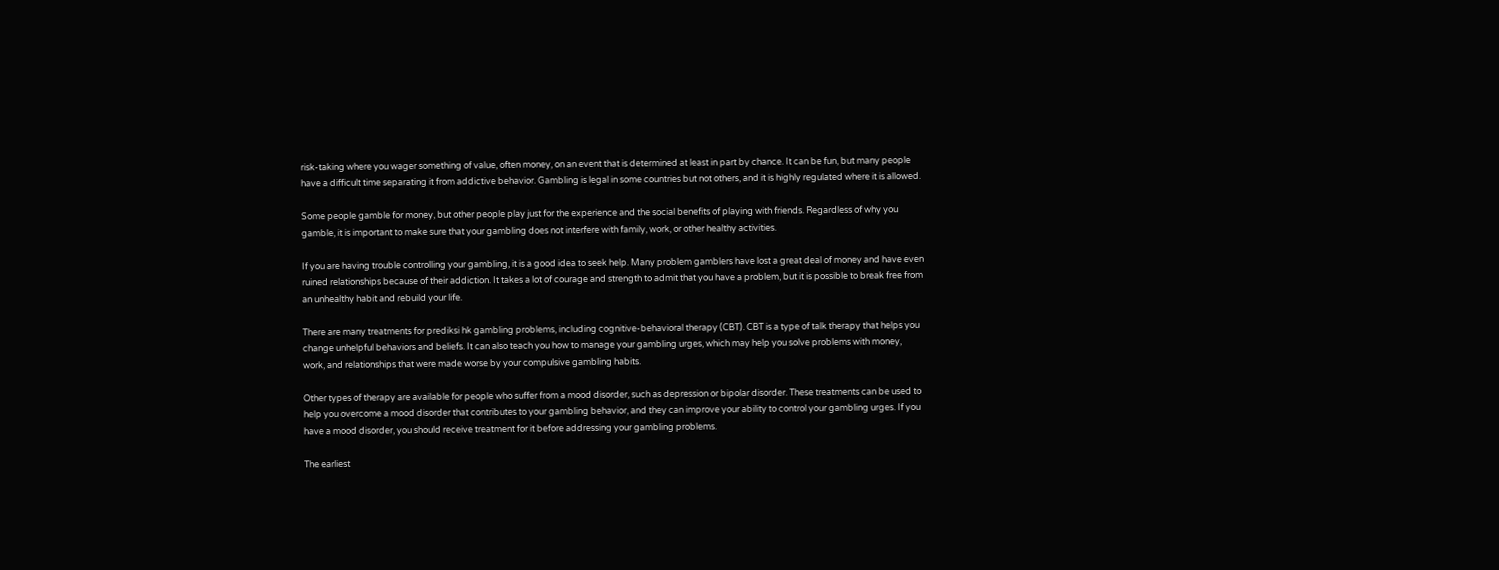risk-taking where you wager something of value, often money, on an event that is determined at least in part by chance. It can be fun, but many people have a difficult time separating it from addictive behavior. Gambling is legal in some countries but not others, and it is highly regulated where it is allowed.

Some people gamble for money, but other people play just for the experience and the social benefits of playing with friends. Regardless of why you gamble, it is important to make sure that your gambling does not interfere with family, work, or other healthy activities.

If you are having trouble controlling your gambling, it is a good idea to seek help. Many problem gamblers have lost a great deal of money and have even ruined relationships because of their addiction. It takes a lot of courage and strength to admit that you have a problem, but it is possible to break free from an unhealthy habit and rebuild your life.

There are many treatments for prediksi hk gambling problems, including cognitive-behavioral therapy (CBT). CBT is a type of talk therapy that helps you change unhelpful behaviors and beliefs. It can also teach you how to manage your gambling urges, which may help you solve problems with money, work, and relationships that were made worse by your compulsive gambling habits.

Other types of therapy are available for people who suffer from a mood disorder, such as depression or bipolar disorder. These treatments can be used to help you overcome a mood disorder that contributes to your gambling behavior, and they can improve your ability to control your gambling urges. If you have a mood disorder, you should receive treatment for it before addressing your gambling problems.

The earliest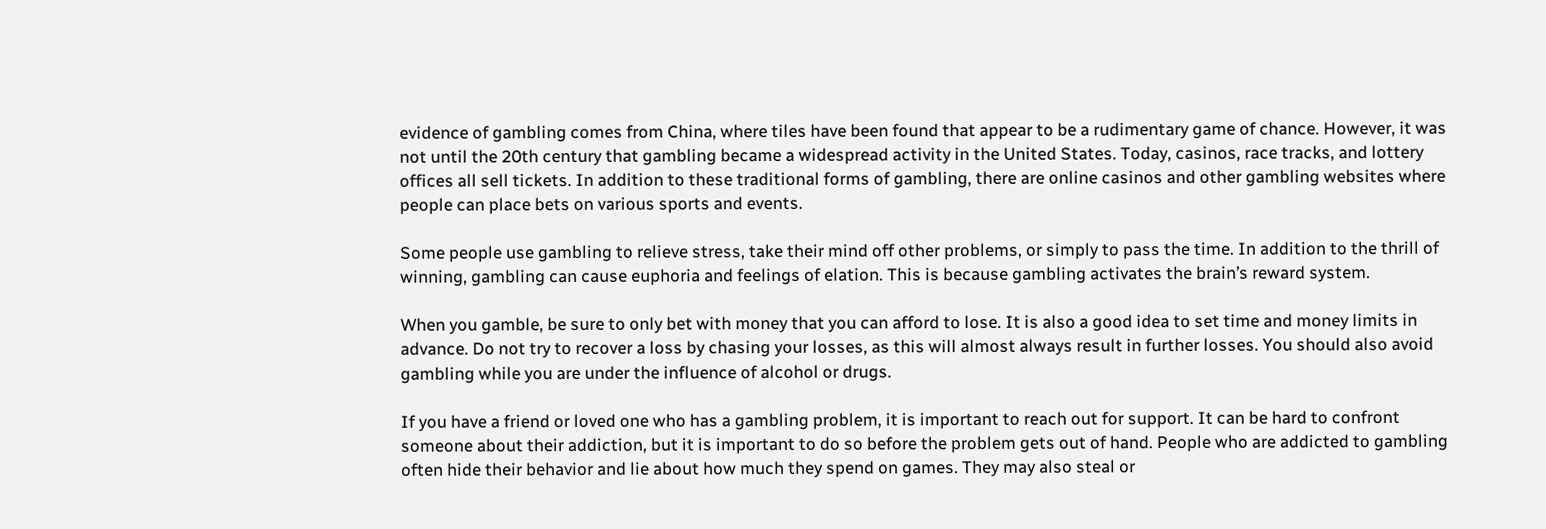evidence of gambling comes from China, where tiles have been found that appear to be a rudimentary game of chance. However, it was not until the 20th century that gambling became a widespread activity in the United States. Today, casinos, race tracks, and lottery offices all sell tickets. In addition to these traditional forms of gambling, there are online casinos and other gambling websites where people can place bets on various sports and events.

Some people use gambling to relieve stress, take their mind off other problems, or simply to pass the time. In addition to the thrill of winning, gambling can cause euphoria and feelings of elation. This is because gambling activates the brain’s reward system.

When you gamble, be sure to only bet with money that you can afford to lose. It is also a good idea to set time and money limits in advance. Do not try to recover a loss by chasing your losses, as this will almost always result in further losses. You should also avoid gambling while you are under the influence of alcohol or drugs.

If you have a friend or loved one who has a gambling problem, it is important to reach out for support. It can be hard to confront someone about their addiction, but it is important to do so before the problem gets out of hand. People who are addicted to gambling often hide their behavior and lie about how much they spend on games. They may also steal or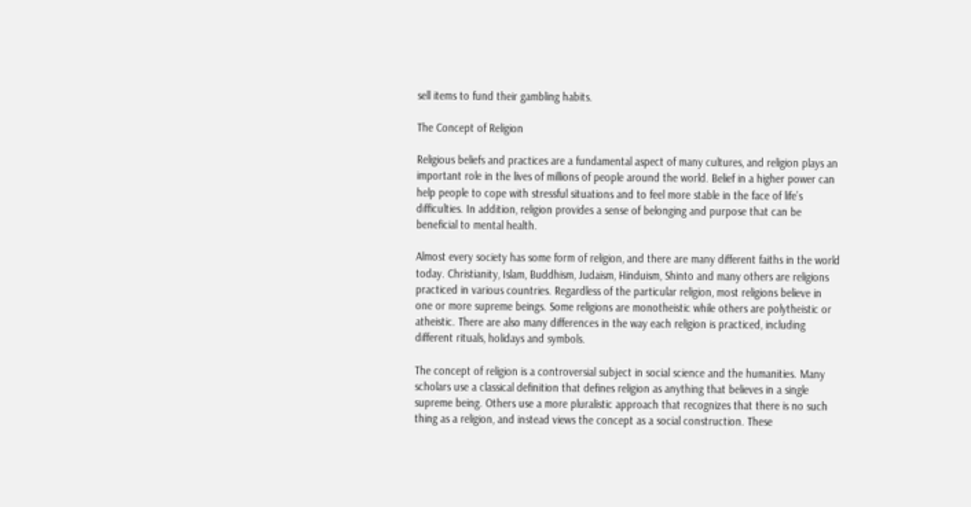sell items to fund their gambling habits.

The Concept of Religion

Religious beliefs and practices are a fundamental aspect of many cultures, and religion plays an important role in the lives of millions of people around the world. Belief in a higher power can help people to cope with stressful situations and to feel more stable in the face of life’s difficulties. In addition, religion provides a sense of belonging and purpose that can be beneficial to mental health.

Almost every society has some form of religion, and there are many different faiths in the world today. Christianity, Islam, Buddhism, Judaism, Hinduism, Shinto and many others are religions practiced in various countries. Regardless of the particular religion, most religions believe in one or more supreme beings. Some religions are monotheistic while others are polytheistic or atheistic. There are also many differences in the way each religion is practiced, including different rituals, holidays and symbols.

The concept of religion is a controversial subject in social science and the humanities. Many scholars use a classical definition that defines religion as anything that believes in a single supreme being. Others use a more pluralistic approach that recognizes that there is no such thing as a religion, and instead views the concept as a social construction. These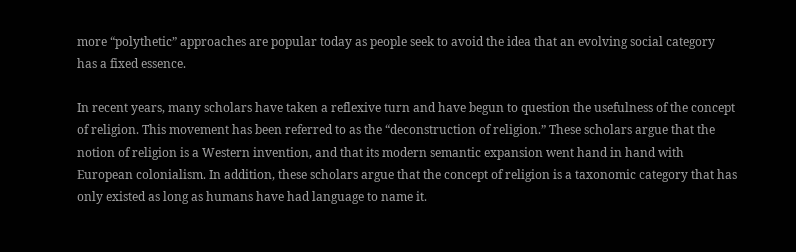more “polythetic” approaches are popular today as people seek to avoid the idea that an evolving social category has a fixed essence.

In recent years, many scholars have taken a reflexive turn and have begun to question the usefulness of the concept of religion. This movement has been referred to as the “deconstruction of religion.” These scholars argue that the notion of religion is a Western invention, and that its modern semantic expansion went hand in hand with European colonialism. In addition, these scholars argue that the concept of religion is a taxonomic category that has only existed as long as humans have had language to name it.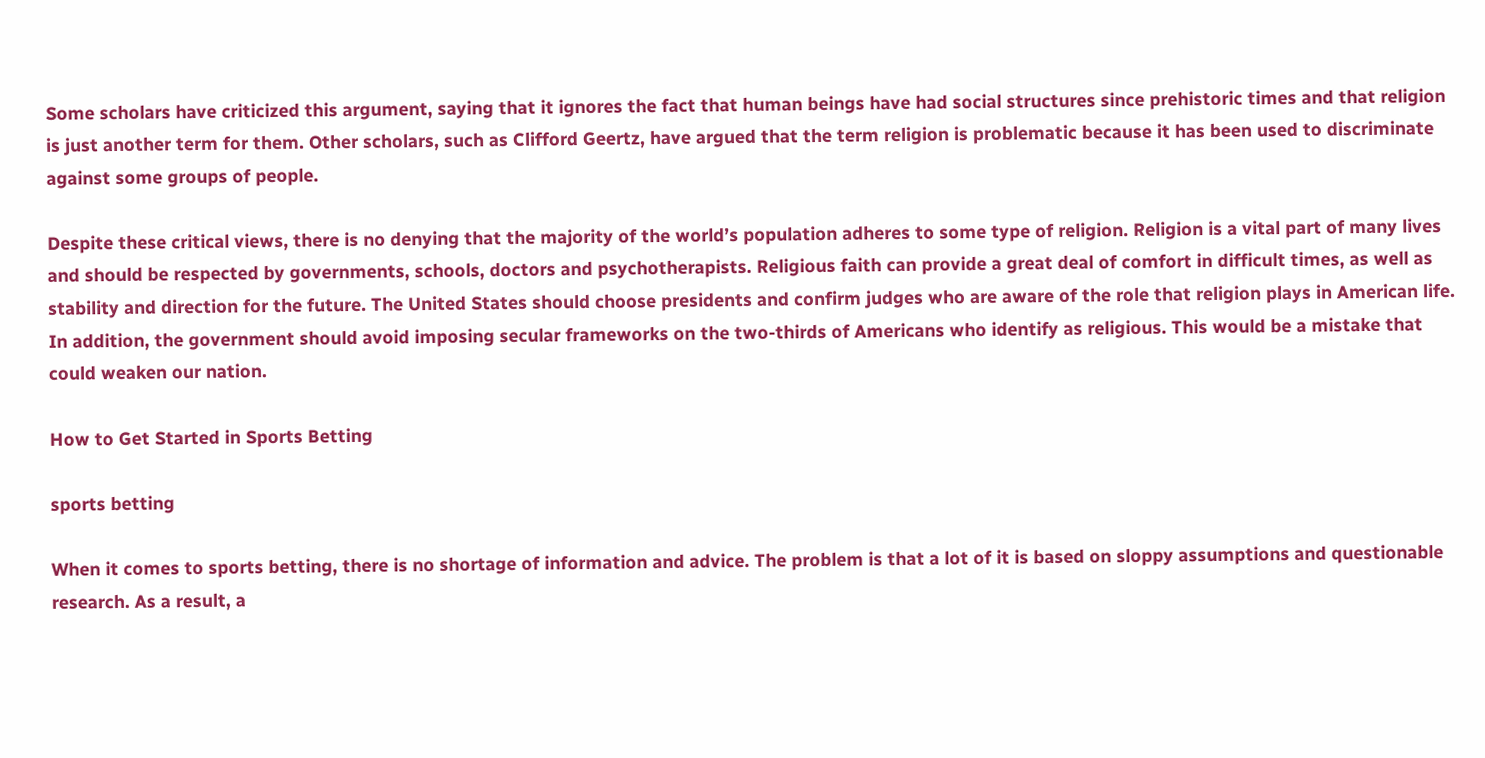Some scholars have criticized this argument, saying that it ignores the fact that human beings have had social structures since prehistoric times and that religion is just another term for them. Other scholars, such as Clifford Geertz, have argued that the term religion is problematic because it has been used to discriminate against some groups of people.

Despite these critical views, there is no denying that the majority of the world’s population adheres to some type of religion. Religion is a vital part of many lives and should be respected by governments, schools, doctors and psychotherapists. Religious faith can provide a great deal of comfort in difficult times, as well as stability and direction for the future. The United States should choose presidents and confirm judges who are aware of the role that religion plays in American life. In addition, the government should avoid imposing secular frameworks on the two-thirds of Americans who identify as religious. This would be a mistake that could weaken our nation.

How to Get Started in Sports Betting

sports betting

When it comes to sports betting, there is no shortage of information and advice. The problem is that a lot of it is based on sloppy assumptions and questionable research. As a result, a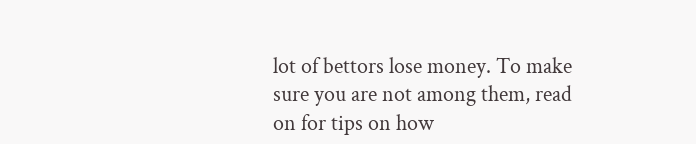lot of bettors lose money. To make sure you are not among them, read on for tips on how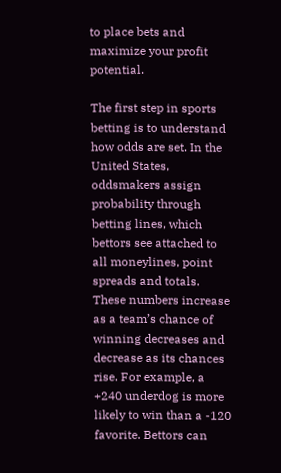to place bets and maximize your profit potential.

The first step in sports betting is to understand how odds are set. In the United States, oddsmakers assign probability through betting lines, which bettors see attached to all moneylines, point spreads and totals. These numbers increase as a team’s chance of winning decreases and decrease as its chances rise. For example, a +240 underdog is more likely to win than a -120 favorite. Bettors can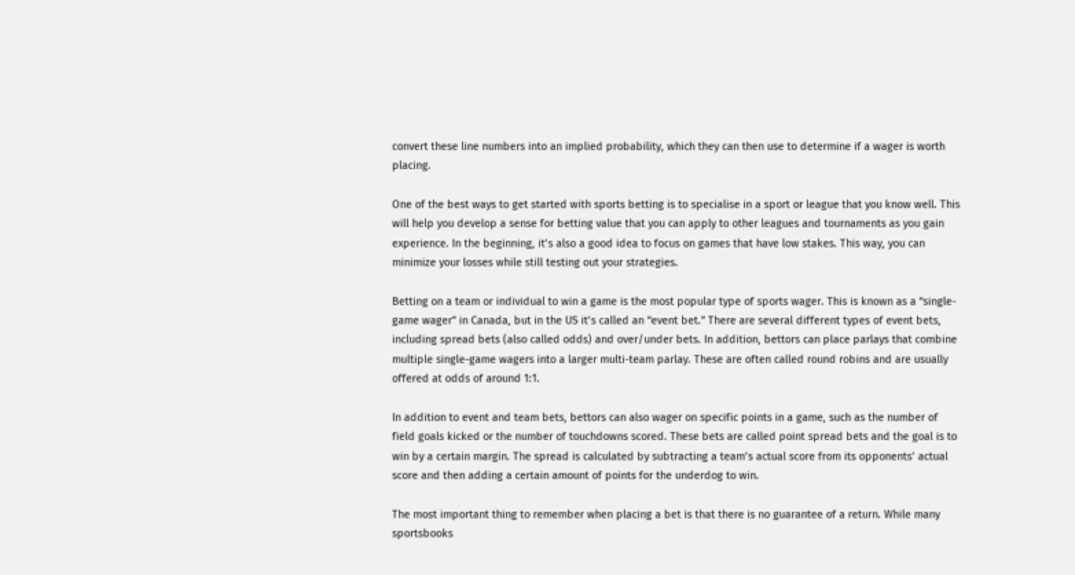convert these line numbers into an implied probability, which they can then use to determine if a wager is worth placing.

One of the best ways to get started with sports betting is to specialise in a sport or league that you know well. This will help you develop a sense for betting value that you can apply to other leagues and tournaments as you gain experience. In the beginning, it’s also a good idea to focus on games that have low stakes. This way, you can minimize your losses while still testing out your strategies.

Betting on a team or individual to win a game is the most popular type of sports wager. This is known as a “single-game wager” in Canada, but in the US it’s called an “event bet.” There are several different types of event bets, including spread bets (also called odds) and over/under bets. In addition, bettors can place parlays that combine multiple single-game wagers into a larger multi-team parlay. These are often called round robins and are usually offered at odds of around 1:1.

In addition to event and team bets, bettors can also wager on specific points in a game, such as the number of field goals kicked or the number of touchdowns scored. These bets are called point spread bets and the goal is to win by a certain margin. The spread is calculated by subtracting a team’s actual score from its opponents’ actual score and then adding a certain amount of points for the underdog to win.

The most important thing to remember when placing a bet is that there is no guarantee of a return. While many sportsbooks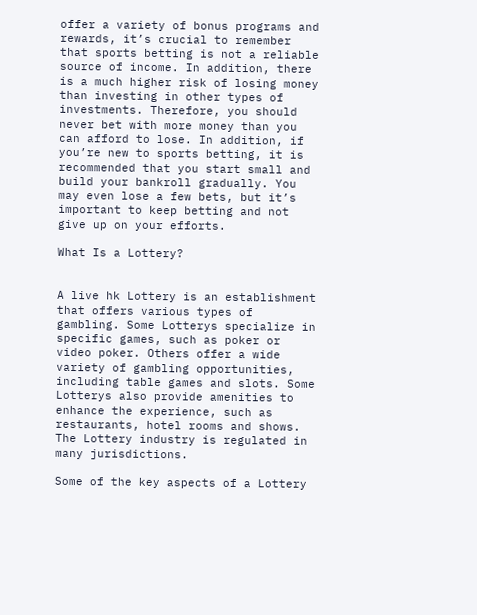offer a variety of bonus programs and rewards, it’s crucial to remember that sports betting is not a reliable source of income. In addition, there is a much higher risk of losing money than investing in other types of investments. Therefore, you should never bet with more money than you can afford to lose. In addition, if you’re new to sports betting, it is recommended that you start small and build your bankroll gradually. You may even lose a few bets, but it’s important to keep betting and not give up on your efforts.

What Is a Lottery?


A live hk Lottery is an establishment that offers various types of gambling. Some Lotterys specialize in specific games, such as poker or video poker. Others offer a wide variety of gambling opportunities, including table games and slots. Some Lotterys also provide amenities to enhance the experience, such as restaurants, hotel rooms and shows. The Lottery industry is regulated in many jurisdictions.

Some of the key aspects of a Lottery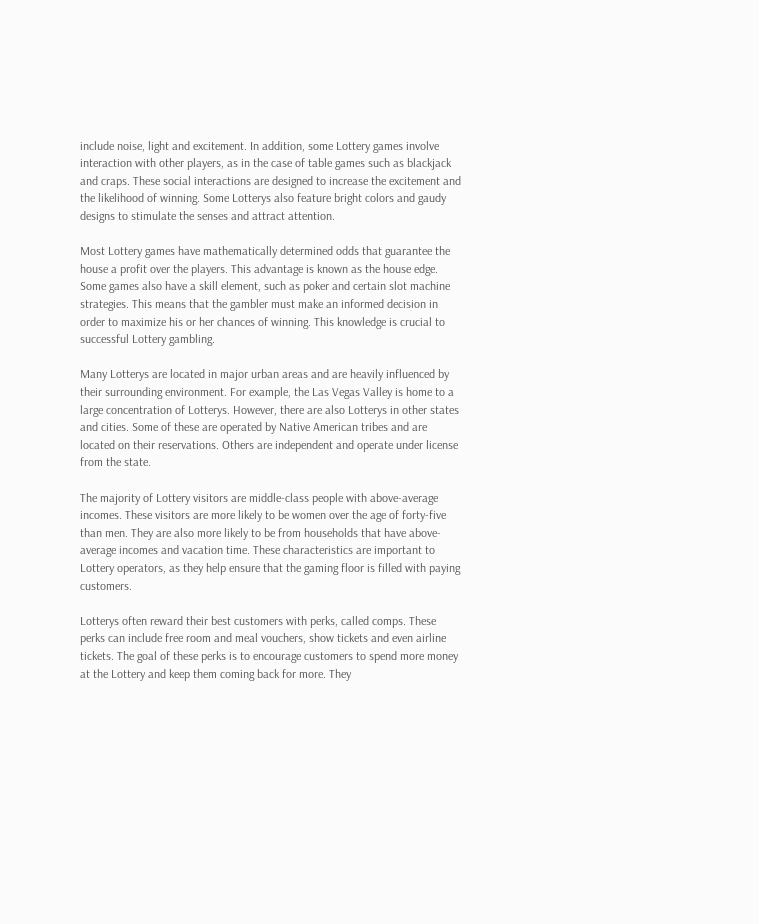include noise, light and excitement. In addition, some Lottery games involve interaction with other players, as in the case of table games such as blackjack and craps. These social interactions are designed to increase the excitement and the likelihood of winning. Some Lotterys also feature bright colors and gaudy designs to stimulate the senses and attract attention.

Most Lottery games have mathematically determined odds that guarantee the house a profit over the players. This advantage is known as the house edge. Some games also have a skill element, such as poker and certain slot machine strategies. This means that the gambler must make an informed decision in order to maximize his or her chances of winning. This knowledge is crucial to successful Lottery gambling.

Many Lotterys are located in major urban areas and are heavily influenced by their surrounding environment. For example, the Las Vegas Valley is home to a large concentration of Lotterys. However, there are also Lotterys in other states and cities. Some of these are operated by Native American tribes and are located on their reservations. Others are independent and operate under license from the state.

The majority of Lottery visitors are middle-class people with above-average incomes. These visitors are more likely to be women over the age of forty-five than men. They are also more likely to be from households that have above-average incomes and vacation time. These characteristics are important to Lottery operators, as they help ensure that the gaming floor is filled with paying customers.

Lotterys often reward their best customers with perks, called comps. These perks can include free room and meal vouchers, show tickets and even airline tickets. The goal of these perks is to encourage customers to spend more money at the Lottery and keep them coming back for more. They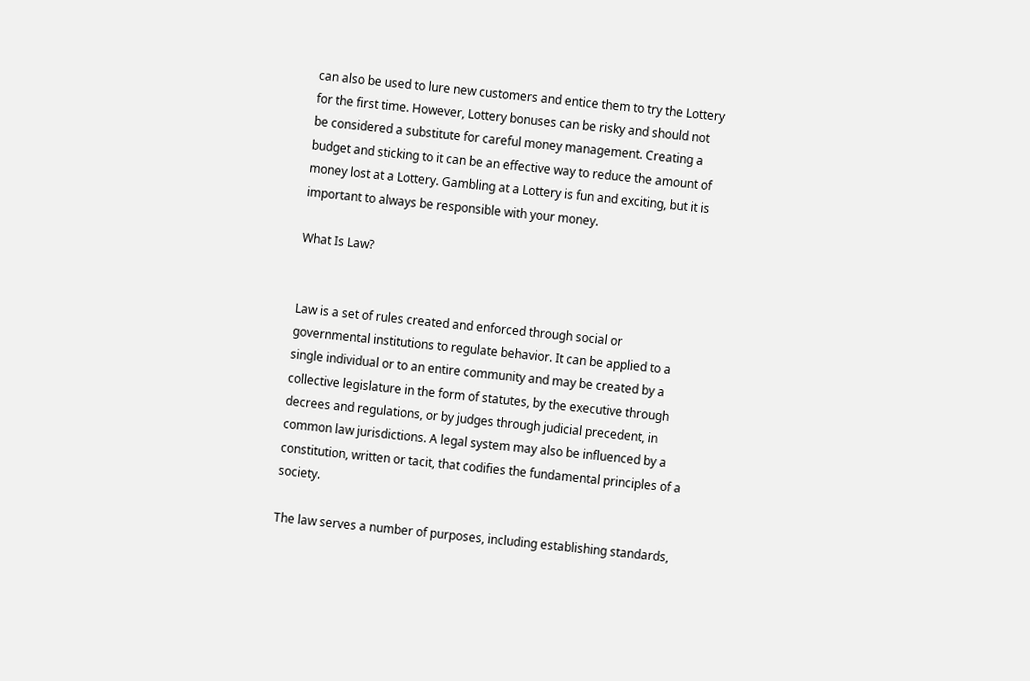can also be used to lure new customers and entice them to try the Lottery for the first time. However, Lottery bonuses can be risky and should not be considered a substitute for careful money management. Creating a budget and sticking to it can be an effective way to reduce the amount of money lost at a Lottery. Gambling at a Lottery is fun and exciting, but it is important to always be responsible with your money.

What Is Law?


Law is a set of rules created and enforced through social or governmental institutions to regulate behavior. It can be applied to a single individual or to an entire community and may be created by a collective legislature in the form of statutes, by the executive through decrees and regulations, or by judges through judicial precedent, in common law jurisdictions. A legal system may also be influenced by a constitution, written or tacit, that codifies the fundamental principles of a society.

The law serves a number of purposes, including establishing standards,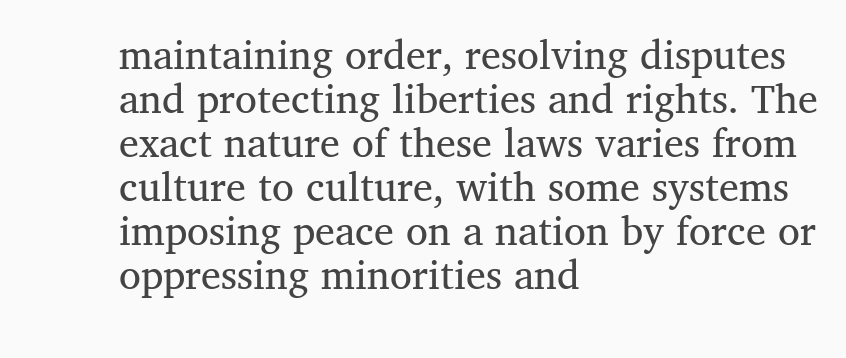maintaining order, resolving disputes and protecting liberties and rights. The exact nature of these laws varies from culture to culture, with some systems imposing peace on a nation by force or oppressing minorities and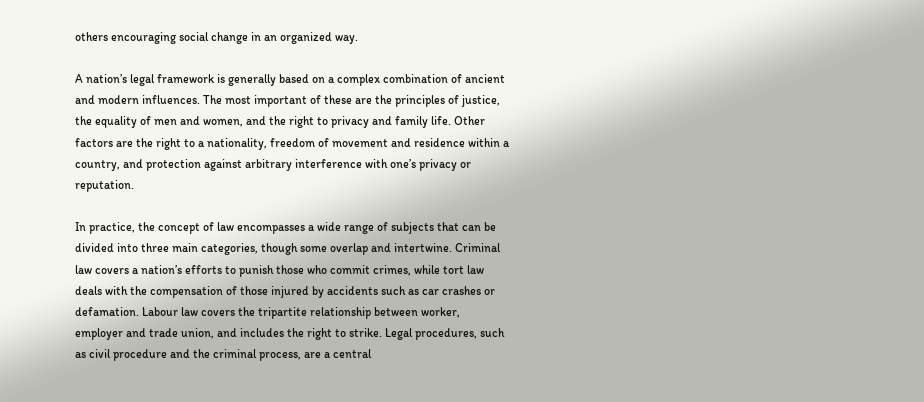others encouraging social change in an organized way.

A nation’s legal framework is generally based on a complex combination of ancient and modern influences. The most important of these are the principles of justice, the equality of men and women, and the right to privacy and family life. Other factors are the right to a nationality, freedom of movement and residence within a country, and protection against arbitrary interference with one’s privacy or reputation.

In practice, the concept of law encompasses a wide range of subjects that can be divided into three main categories, though some overlap and intertwine. Criminal law covers a nation’s efforts to punish those who commit crimes, while tort law deals with the compensation of those injured by accidents such as car crashes or defamation. Labour law covers the tripartite relationship between worker, employer and trade union, and includes the right to strike. Legal procedures, such as civil procedure and the criminal process, are a central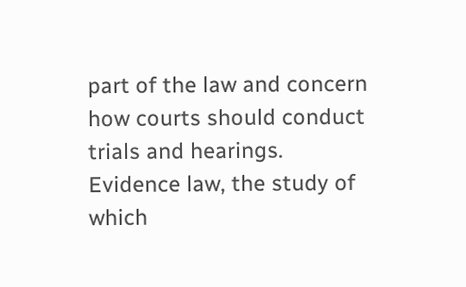part of the law and concern how courts should conduct trials and hearings. Evidence law, the study of which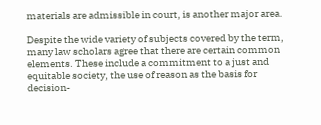materials are admissible in court, is another major area.

Despite the wide variety of subjects covered by the term, many law scholars agree that there are certain common elements. These include a commitment to a just and equitable society, the use of reason as the basis for decision-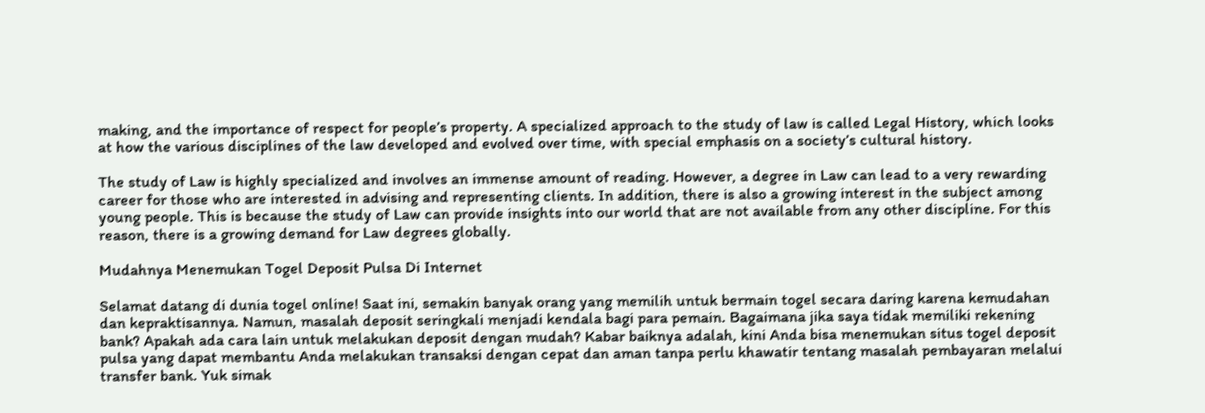making, and the importance of respect for people’s property. A specialized approach to the study of law is called Legal History, which looks at how the various disciplines of the law developed and evolved over time, with special emphasis on a society’s cultural history.

The study of Law is highly specialized and involves an immense amount of reading. However, a degree in Law can lead to a very rewarding career for those who are interested in advising and representing clients. In addition, there is also a growing interest in the subject among young people. This is because the study of Law can provide insights into our world that are not available from any other discipline. For this reason, there is a growing demand for Law degrees globally.

Mudahnya Menemukan Togel Deposit Pulsa Di Internet

Selamat datang di dunia togel online! Saat ini, semakin banyak orang yang memilih untuk bermain togel secara daring karena kemudahan dan kepraktisannya. Namun, masalah deposit seringkali menjadi kendala bagi para pemain. Bagaimana jika saya tidak memiliki rekening bank? Apakah ada cara lain untuk melakukan deposit dengan mudah? Kabar baiknya adalah, kini Anda bisa menemukan situs togel deposit pulsa yang dapat membantu Anda melakukan transaksi dengan cepat dan aman tanpa perlu khawatir tentang masalah pembayaran melalui transfer bank. Yuk simak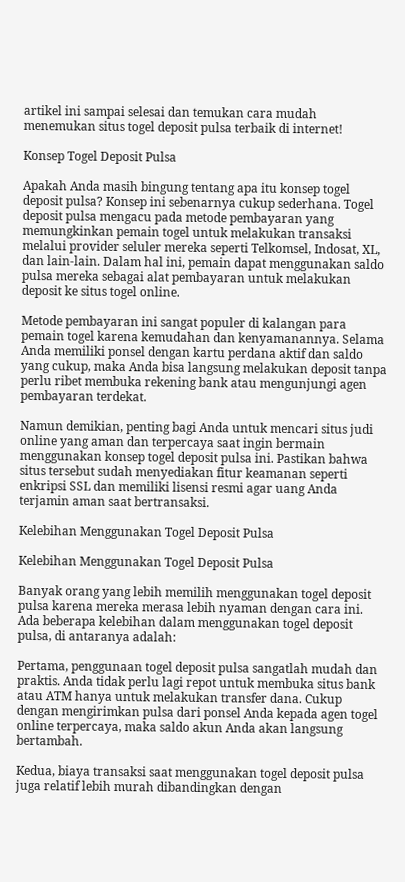artikel ini sampai selesai dan temukan cara mudah menemukan situs togel deposit pulsa terbaik di internet!

Konsep Togel Deposit Pulsa

Apakah Anda masih bingung tentang apa itu konsep togel deposit pulsa? Konsep ini sebenarnya cukup sederhana. Togel deposit pulsa mengacu pada metode pembayaran yang memungkinkan pemain togel untuk melakukan transaksi melalui provider seluler mereka seperti Telkomsel, Indosat, XL, dan lain-lain. Dalam hal ini, pemain dapat menggunakan saldo pulsa mereka sebagai alat pembayaran untuk melakukan deposit ke situs togel online.

Metode pembayaran ini sangat populer di kalangan para pemain togel karena kemudahan dan kenyamanannya. Selama Anda memiliki ponsel dengan kartu perdana aktif dan saldo yang cukup, maka Anda bisa langsung melakukan deposit tanpa perlu ribet membuka rekening bank atau mengunjungi agen pembayaran terdekat.

Namun demikian, penting bagi Anda untuk mencari situs judi online yang aman dan terpercaya saat ingin bermain menggunakan konsep togel deposit pulsa ini. Pastikan bahwa situs tersebut sudah menyediakan fitur keamanan seperti enkripsi SSL dan memiliki lisensi resmi agar uang Anda terjamin aman saat bertransaksi.

Kelebihan Menggunakan Togel Deposit Pulsa

Kelebihan Menggunakan Togel Deposit Pulsa

Banyak orang yang lebih memilih menggunakan togel deposit pulsa karena mereka merasa lebih nyaman dengan cara ini. Ada beberapa kelebihan dalam menggunakan togel deposit pulsa, di antaranya adalah:

Pertama, penggunaan togel deposit pulsa sangatlah mudah dan praktis. Anda tidak perlu lagi repot untuk membuka situs bank atau ATM hanya untuk melakukan transfer dana. Cukup dengan mengirimkan pulsa dari ponsel Anda kepada agen togel online terpercaya, maka saldo akun Anda akan langsung bertambah.

Kedua, biaya transaksi saat menggunakan togel deposit pulsa juga relatif lebih murah dibandingkan dengan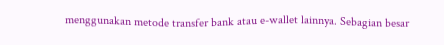menggunakan metode transfer bank atau e-wallet lainnya. Sebagian besar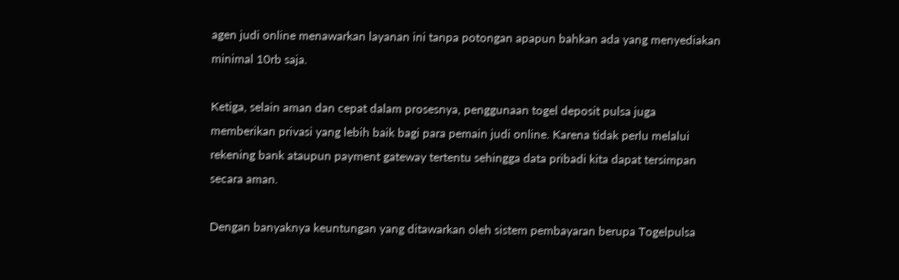agen judi online menawarkan layanan ini tanpa potongan apapun bahkan ada yang menyediakan minimal 10rb saja.

Ketiga, selain aman dan cepat dalam prosesnya, penggunaan togel deposit pulsa juga memberikan privasi yang lebih baik bagi para pemain judi online. Karena tidak perlu melalui rekening bank ataupun payment gateway tertentu sehingga data pribadi kita dapat tersimpan secara aman.

Dengan banyaknya keuntungan yang ditawarkan oleh sistem pembayaran berupa Togelpulsa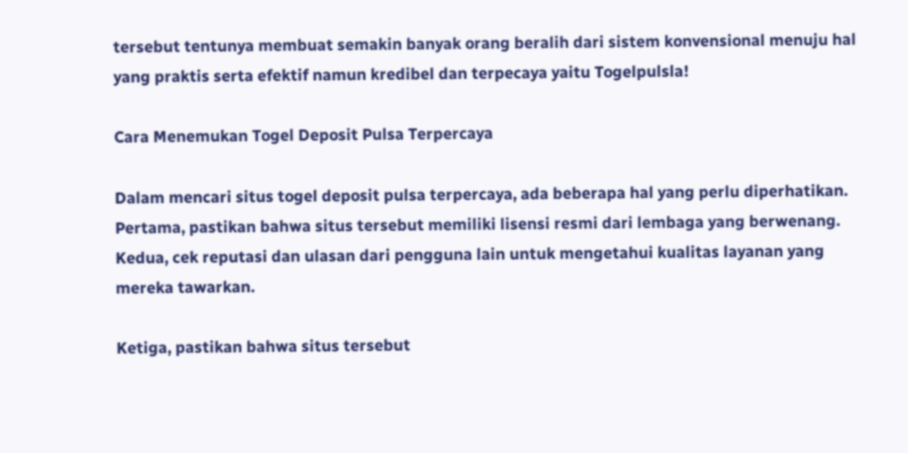tersebut tentunya membuat semakin banyak orang beralih dari sistem konvensional menuju hal yang praktis serta efektif namun kredibel dan terpecaya yaitu Togelpulsla!

Cara Menemukan Togel Deposit Pulsa Terpercaya

Dalam mencari situs togel deposit pulsa terpercaya, ada beberapa hal yang perlu diperhatikan. Pertama, pastikan bahwa situs tersebut memiliki lisensi resmi dari lembaga yang berwenang. Kedua, cek reputasi dan ulasan dari pengguna lain untuk mengetahui kualitas layanan yang mereka tawarkan.

Ketiga, pastikan bahwa situs tersebut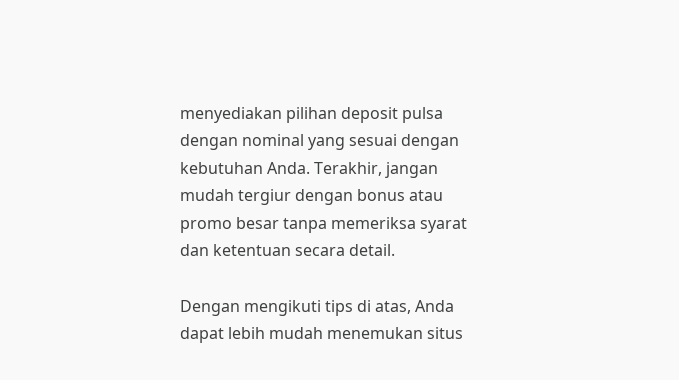menyediakan pilihan deposit pulsa dengan nominal yang sesuai dengan kebutuhan Anda. Terakhir, jangan mudah tergiur dengan bonus atau promo besar tanpa memeriksa syarat dan ketentuan secara detail.

Dengan mengikuti tips di atas, Anda dapat lebih mudah menemukan situs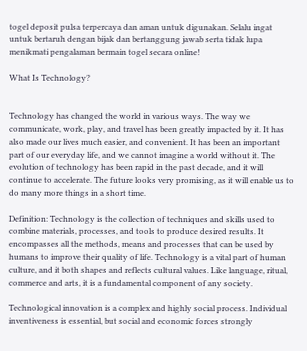togel deposit pulsa terpercaya dan aman untuk digunakan. Selalu ingat untuk bertaruh dengan bijak dan bertanggung jawab serta tidak lupa menikmati pengalaman bermain togel secara online!

What Is Technology?


Technology has changed the world in various ways. The way we communicate, work, play, and travel has been greatly impacted by it. It has also made our lives much easier, and convenient. It has been an important part of our everyday life, and we cannot imagine a world without it. The evolution of technology has been rapid in the past decade, and it will continue to accelerate. The future looks very promising, as it will enable us to do many more things in a short time.

Definition: Technology is the collection of techniques and skills used to combine materials, processes, and tools to produce desired results. It encompasses all the methods, means and processes that can be used by humans to improve their quality of life. Technology is a vital part of human culture, and it both shapes and reflects cultural values. Like language, ritual, commerce and arts, it is a fundamental component of any society.

Technological innovation is a complex and highly social process. Individual inventiveness is essential, but social and economic forces strongly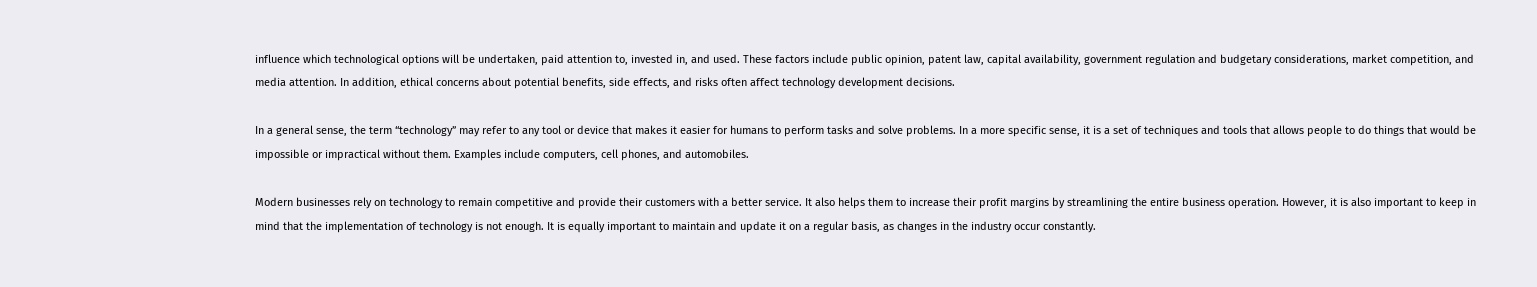influence which technological options will be undertaken, paid attention to, invested in, and used. These factors include public opinion, patent law, capital availability, government regulation and budgetary considerations, market competition, and media attention. In addition, ethical concerns about potential benefits, side effects, and risks often affect technology development decisions.

In a general sense, the term “technology” may refer to any tool or device that makes it easier for humans to perform tasks and solve problems. In a more specific sense, it is a set of techniques and tools that allows people to do things that would be impossible or impractical without them. Examples include computers, cell phones, and automobiles.

Modern businesses rely on technology to remain competitive and provide their customers with a better service. It also helps them to increase their profit margins by streamlining the entire business operation. However, it is also important to keep in mind that the implementation of technology is not enough. It is equally important to maintain and update it on a regular basis, as changes in the industry occur constantly.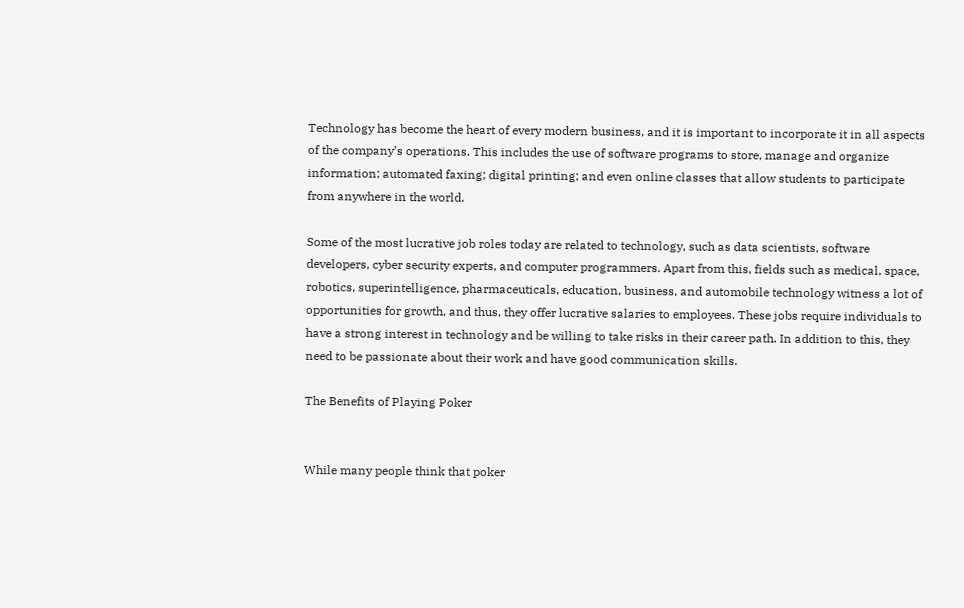Technology has become the heart of every modern business, and it is important to incorporate it in all aspects of the company’s operations. This includes the use of software programs to store, manage and organize information; automated faxing; digital printing; and even online classes that allow students to participate from anywhere in the world.

Some of the most lucrative job roles today are related to technology, such as data scientists, software developers, cyber security experts, and computer programmers. Apart from this, fields such as medical, space, robotics, superintelligence, pharmaceuticals, education, business, and automobile technology witness a lot of opportunities for growth, and thus, they offer lucrative salaries to employees. These jobs require individuals to have a strong interest in technology and be willing to take risks in their career path. In addition to this, they need to be passionate about their work and have good communication skills.

The Benefits of Playing Poker


While many people think that poker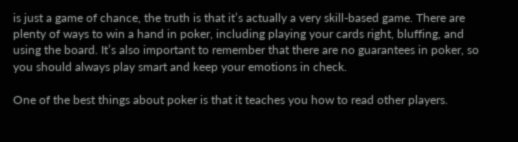is just a game of chance, the truth is that it’s actually a very skill-based game. There are plenty of ways to win a hand in poker, including playing your cards right, bluffing, and using the board. It’s also important to remember that there are no guarantees in poker, so you should always play smart and keep your emotions in check.

One of the best things about poker is that it teaches you how to read other players.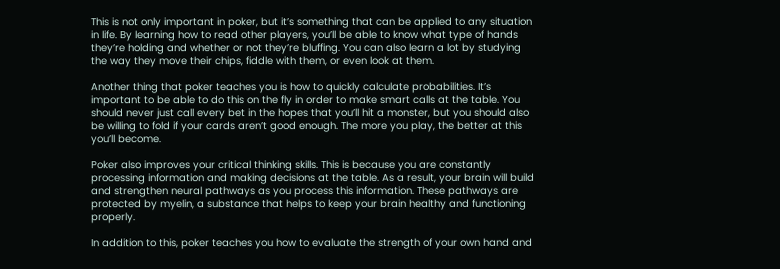This is not only important in poker, but it’s something that can be applied to any situation in life. By learning how to read other players, you’ll be able to know what type of hands they’re holding and whether or not they’re bluffing. You can also learn a lot by studying the way they move their chips, fiddle with them, or even look at them.

Another thing that poker teaches you is how to quickly calculate probabilities. It’s important to be able to do this on the fly in order to make smart calls at the table. You should never just call every bet in the hopes that you’ll hit a monster, but you should also be willing to fold if your cards aren’t good enough. The more you play, the better at this you’ll become.

Poker also improves your critical thinking skills. This is because you are constantly processing information and making decisions at the table. As a result, your brain will build and strengthen neural pathways as you process this information. These pathways are protected by myelin, a substance that helps to keep your brain healthy and functioning properly.

In addition to this, poker teaches you how to evaluate the strength of your own hand and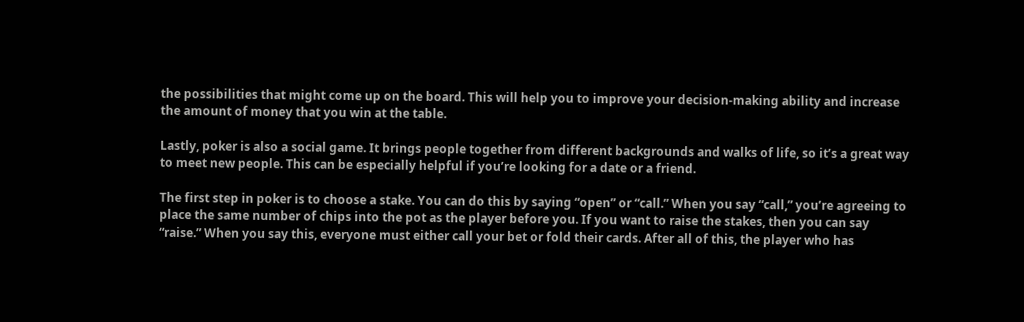the possibilities that might come up on the board. This will help you to improve your decision-making ability and increase the amount of money that you win at the table.

Lastly, poker is also a social game. It brings people together from different backgrounds and walks of life, so it’s a great way to meet new people. This can be especially helpful if you’re looking for a date or a friend.

The first step in poker is to choose a stake. You can do this by saying “open” or “call.” When you say “call,” you’re agreeing to place the same number of chips into the pot as the player before you. If you want to raise the stakes, then you can say “raise.” When you say this, everyone must either call your bet or fold their cards. After all of this, the player who has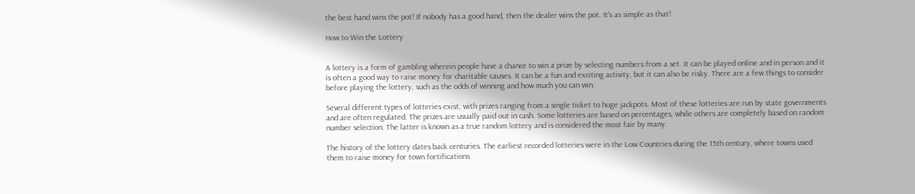the best hand wins the pot! If nobody has a good hand, then the dealer wins the pot. It’s as simple as that!

How to Win the Lottery


A lottery is a form of gambling wherein people have a chance to win a prize by selecting numbers from a set. It can be played online and in person and it is often a good way to raise money for charitable causes. It can be a fun and exciting activity, but it can also be risky. There are a few things to consider before playing the lottery, such as the odds of winning and how much you can win.

Several different types of lotteries exist, with prizes ranging from a single ticket to huge jackpots. Most of these lotteries are run by state governments and are often regulated. The prizes are usually paid out in cash. Some lotteries are based on percentages, while others are completely based on random number selection. The latter is known as a true random lottery and is considered the most fair by many.

The history of the lottery dates back centuries. The earliest recorded lotteries were in the Low Countries during the 15th century, where towns used them to raise money for town fortifications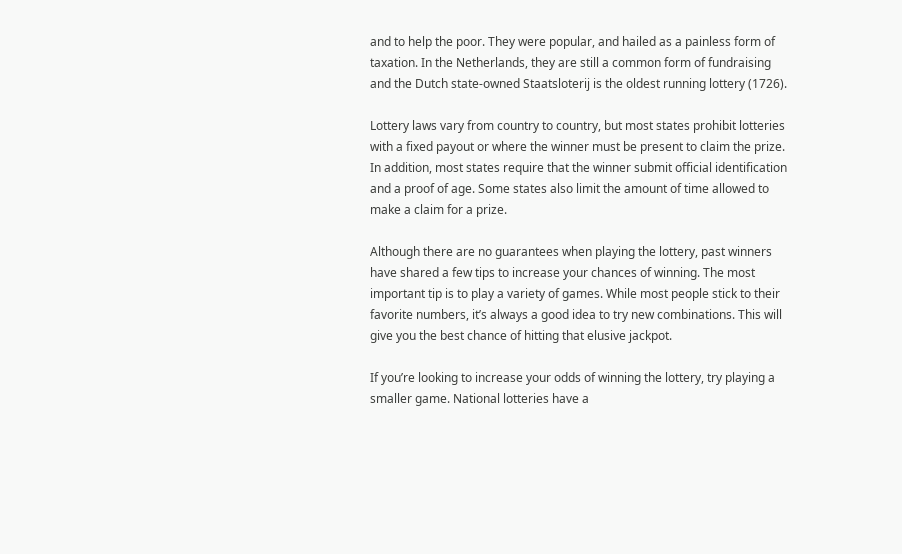and to help the poor. They were popular, and hailed as a painless form of taxation. In the Netherlands, they are still a common form of fundraising and the Dutch state-owned Staatsloterij is the oldest running lottery (1726).

Lottery laws vary from country to country, but most states prohibit lotteries with a fixed payout or where the winner must be present to claim the prize. In addition, most states require that the winner submit official identification and a proof of age. Some states also limit the amount of time allowed to make a claim for a prize.

Although there are no guarantees when playing the lottery, past winners have shared a few tips to increase your chances of winning. The most important tip is to play a variety of games. While most people stick to their favorite numbers, it’s always a good idea to try new combinations. This will give you the best chance of hitting that elusive jackpot.

If you’re looking to increase your odds of winning the lottery, try playing a smaller game. National lotteries have a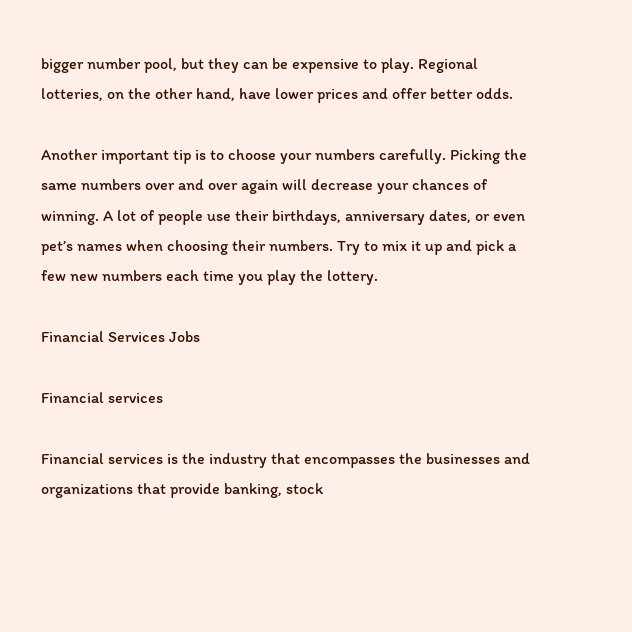bigger number pool, but they can be expensive to play. Regional lotteries, on the other hand, have lower prices and offer better odds.

Another important tip is to choose your numbers carefully. Picking the same numbers over and over again will decrease your chances of winning. A lot of people use their birthdays, anniversary dates, or even pet’s names when choosing their numbers. Try to mix it up and pick a few new numbers each time you play the lottery.

Financial Services Jobs

Financial services

Financial services is the industry that encompasses the businesses and organizations that provide banking, stock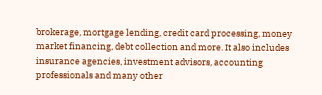brokerage, mortgage lending, credit card processing, money market financing, debt collection and more. It also includes insurance agencies, investment advisors, accounting professionals and many other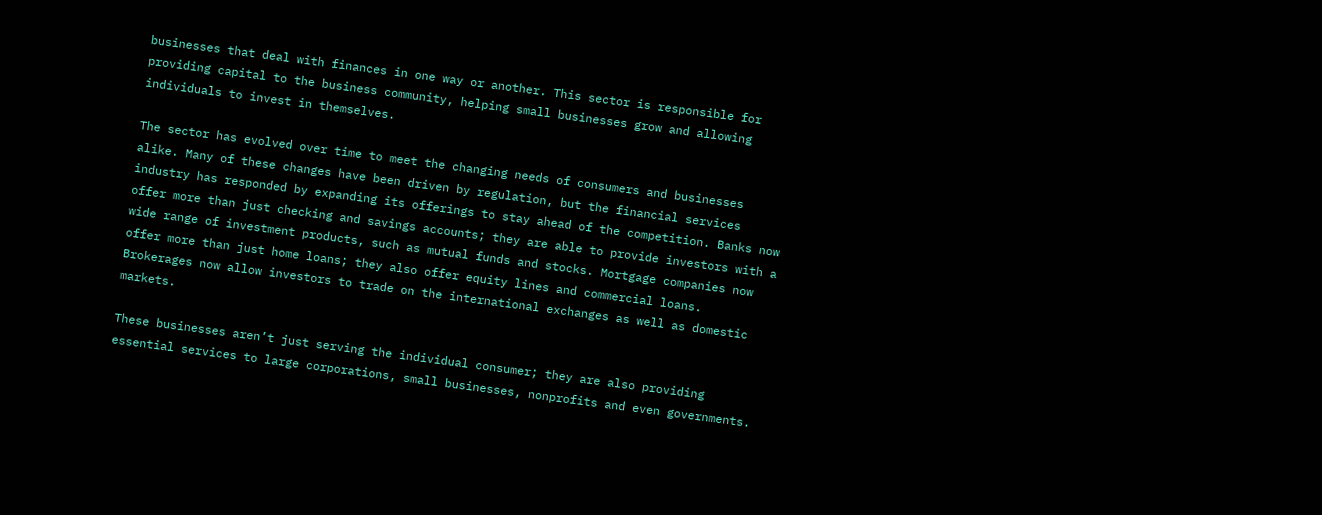businesses that deal with finances in one way or another. This sector is responsible for providing capital to the business community, helping small businesses grow and allowing individuals to invest in themselves.

The sector has evolved over time to meet the changing needs of consumers and businesses alike. Many of these changes have been driven by regulation, but the financial services industry has responded by expanding its offerings to stay ahead of the competition. Banks now offer more than just checking and savings accounts; they are able to provide investors with a wide range of investment products, such as mutual funds and stocks. Mortgage companies now offer more than just home loans; they also offer equity lines and commercial loans. Brokerages now allow investors to trade on the international exchanges as well as domestic markets.

These businesses aren’t just serving the individual consumer; they are also providing essential services to large corporations, small businesses, nonprofits and even governments.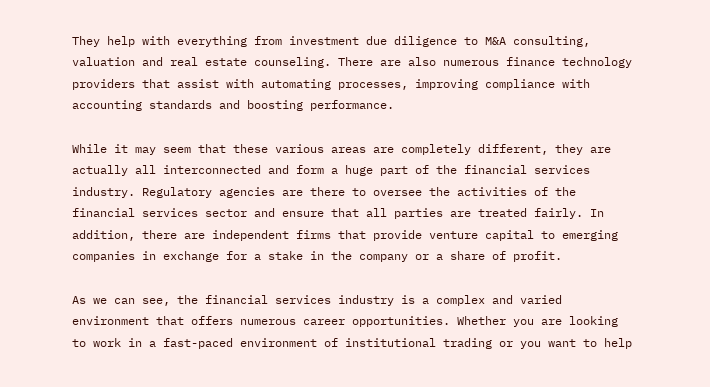They help with everything from investment due diligence to M&A consulting, valuation and real estate counseling. There are also numerous finance technology providers that assist with automating processes, improving compliance with accounting standards and boosting performance.

While it may seem that these various areas are completely different, they are actually all interconnected and form a huge part of the financial services industry. Regulatory agencies are there to oversee the activities of the financial services sector and ensure that all parties are treated fairly. In addition, there are independent firms that provide venture capital to emerging companies in exchange for a stake in the company or a share of profit.

As we can see, the financial services industry is a complex and varied environment that offers numerous career opportunities. Whether you are looking to work in a fast-paced environment of institutional trading or you want to help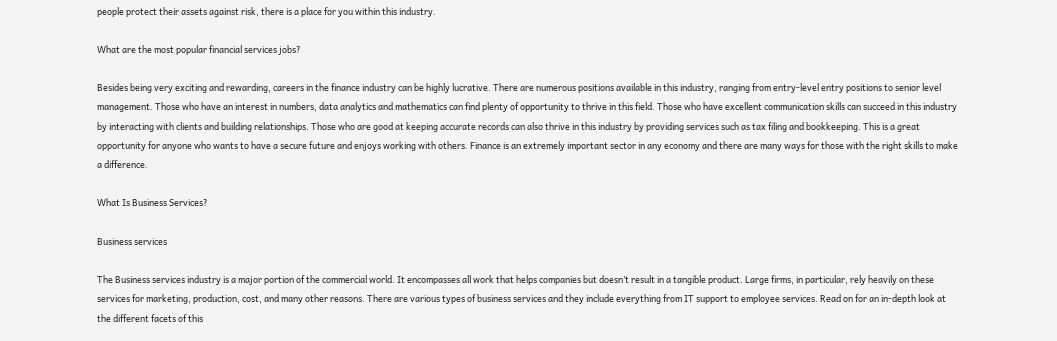people protect their assets against risk, there is a place for you within this industry.

What are the most popular financial services jobs?

Besides being very exciting and rewarding, careers in the finance industry can be highly lucrative. There are numerous positions available in this industry, ranging from entry-level entry positions to senior level management. Those who have an interest in numbers, data analytics and mathematics can find plenty of opportunity to thrive in this field. Those who have excellent communication skills can succeed in this industry by interacting with clients and building relationships. Those who are good at keeping accurate records can also thrive in this industry by providing services such as tax filing and bookkeeping. This is a great opportunity for anyone who wants to have a secure future and enjoys working with others. Finance is an extremely important sector in any economy and there are many ways for those with the right skills to make a difference.

What Is Business Services?

Business services

The Business services industry is a major portion of the commercial world. It encompasses all work that helps companies but doesn’t result in a tangible product. Large firms, in particular, rely heavily on these services for marketing, production, cost, and many other reasons. There are various types of business services and they include everything from IT support to employee services. Read on for an in-depth look at the different facets of this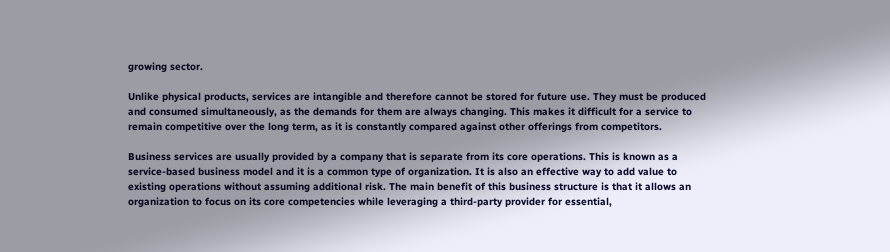growing sector.

Unlike physical products, services are intangible and therefore cannot be stored for future use. They must be produced and consumed simultaneously, as the demands for them are always changing. This makes it difficult for a service to remain competitive over the long term, as it is constantly compared against other offerings from competitors.

Business services are usually provided by a company that is separate from its core operations. This is known as a service-based business model and it is a common type of organization. It is also an effective way to add value to existing operations without assuming additional risk. The main benefit of this business structure is that it allows an organization to focus on its core competencies while leveraging a third-party provider for essential,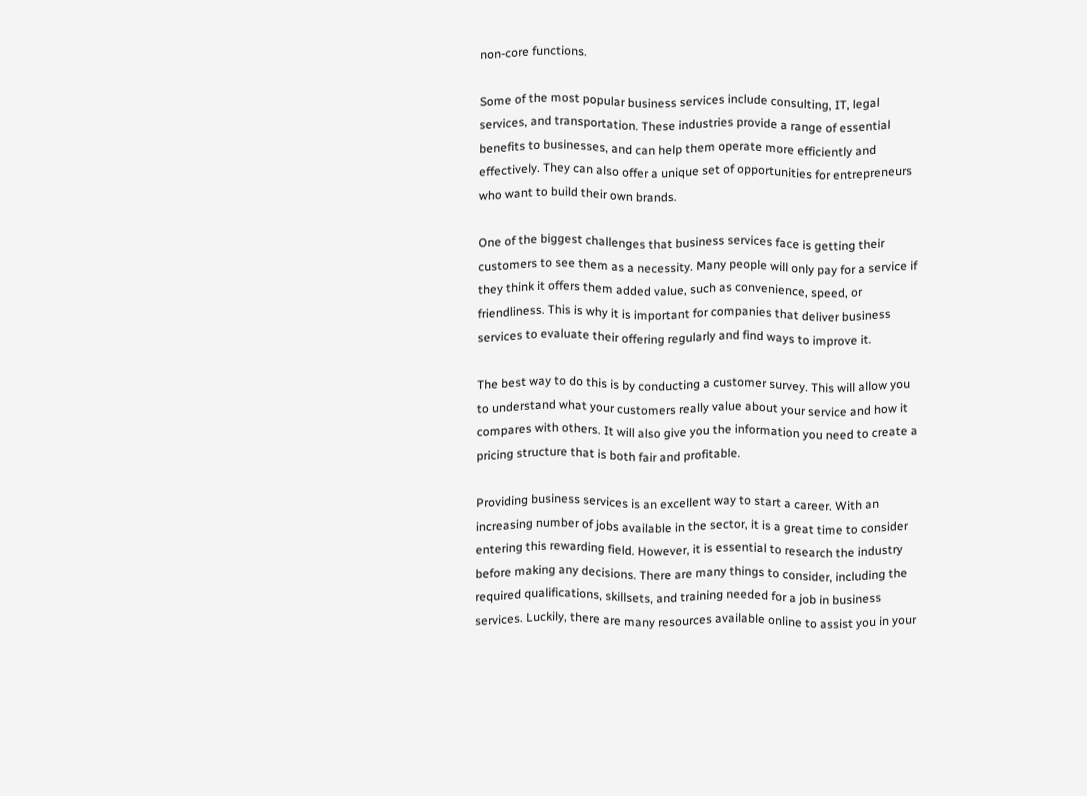non-core functions.

Some of the most popular business services include consulting, IT, legal services, and transportation. These industries provide a range of essential benefits to businesses, and can help them operate more efficiently and effectively. They can also offer a unique set of opportunities for entrepreneurs who want to build their own brands.

One of the biggest challenges that business services face is getting their customers to see them as a necessity. Many people will only pay for a service if they think it offers them added value, such as convenience, speed, or friendliness. This is why it is important for companies that deliver business services to evaluate their offering regularly and find ways to improve it.

The best way to do this is by conducting a customer survey. This will allow you to understand what your customers really value about your service and how it compares with others. It will also give you the information you need to create a pricing structure that is both fair and profitable.

Providing business services is an excellent way to start a career. With an increasing number of jobs available in the sector, it is a great time to consider entering this rewarding field. However, it is essential to research the industry before making any decisions. There are many things to consider, including the required qualifications, skillsets, and training needed for a job in business services. Luckily, there are many resources available online to assist you in your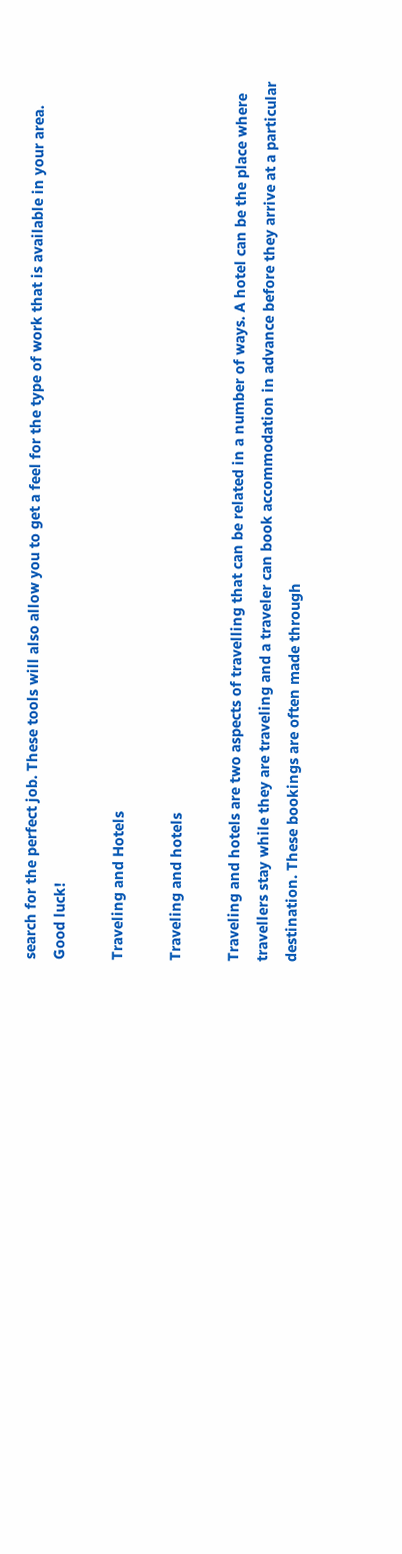search for the perfect job. These tools will also allow you to get a feel for the type of work that is available in your area. Good luck!

Traveling and Hotels

Traveling and hotels

Traveling and hotels are two aspects of travelling that can be related in a number of ways. A hotel can be the place where travellers stay while they are traveling and a traveler can book accommodation in advance before they arrive at a particular destination. These bookings are often made through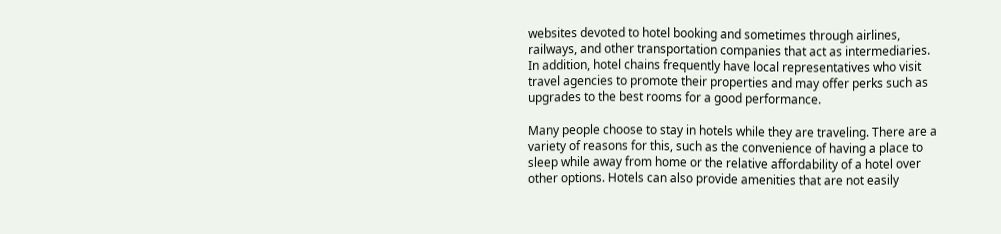websites devoted to hotel booking and sometimes through airlines, railways, and other transportation companies that act as intermediaries. In addition, hotel chains frequently have local representatives who visit travel agencies to promote their properties and may offer perks such as upgrades to the best rooms for a good performance.

Many people choose to stay in hotels while they are traveling. There are a variety of reasons for this, such as the convenience of having a place to sleep while away from home or the relative affordability of a hotel over other options. Hotels can also provide amenities that are not easily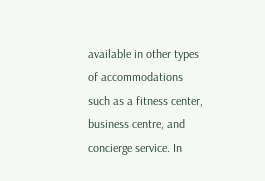available in other types of accommodations such as a fitness center, business centre, and concierge service. In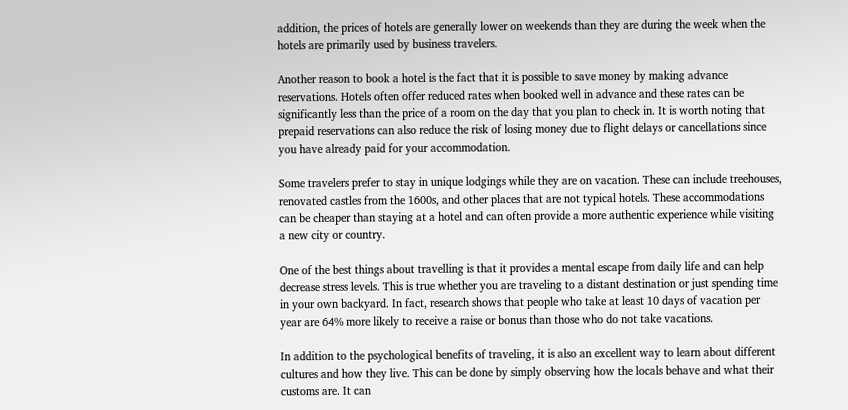addition, the prices of hotels are generally lower on weekends than they are during the week when the hotels are primarily used by business travelers.

Another reason to book a hotel is the fact that it is possible to save money by making advance reservations. Hotels often offer reduced rates when booked well in advance and these rates can be significantly less than the price of a room on the day that you plan to check in. It is worth noting that prepaid reservations can also reduce the risk of losing money due to flight delays or cancellations since you have already paid for your accommodation.

Some travelers prefer to stay in unique lodgings while they are on vacation. These can include treehouses, renovated castles from the 1600s, and other places that are not typical hotels. These accommodations can be cheaper than staying at a hotel and can often provide a more authentic experience while visiting a new city or country.

One of the best things about travelling is that it provides a mental escape from daily life and can help decrease stress levels. This is true whether you are traveling to a distant destination or just spending time in your own backyard. In fact, research shows that people who take at least 10 days of vacation per year are 64% more likely to receive a raise or bonus than those who do not take vacations.

In addition to the psychological benefits of traveling, it is also an excellent way to learn about different cultures and how they live. This can be done by simply observing how the locals behave and what their customs are. It can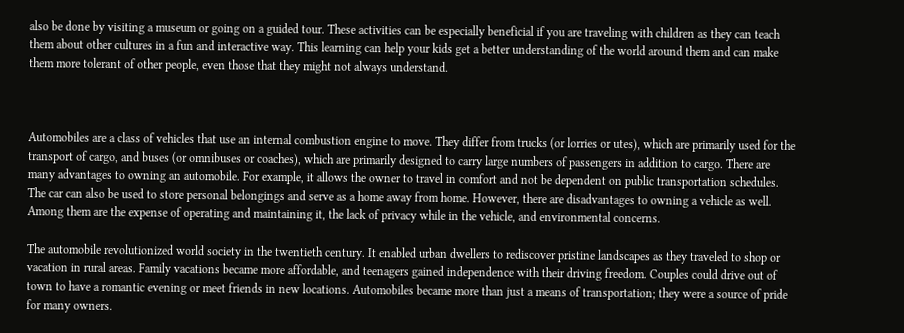also be done by visiting a museum or going on a guided tour. These activities can be especially beneficial if you are traveling with children as they can teach them about other cultures in a fun and interactive way. This learning can help your kids get a better understanding of the world around them and can make them more tolerant of other people, even those that they might not always understand.



Automobiles are a class of vehicles that use an internal combustion engine to move. They differ from trucks (or lorries or utes), which are primarily used for the transport of cargo, and buses (or omnibuses or coaches), which are primarily designed to carry large numbers of passengers in addition to cargo. There are many advantages to owning an automobile. For example, it allows the owner to travel in comfort and not be dependent on public transportation schedules. The car can also be used to store personal belongings and serve as a home away from home. However, there are disadvantages to owning a vehicle as well. Among them are the expense of operating and maintaining it, the lack of privacy while in the vehicle, and environmental concerns.

The automobile revolutionized world society in the twentieth century. It enabled urban dwellers to rediscover pristine landscapes as they traveled to shop or vacation in rural areas. Family vacations became more affordable, and teenagers gained independence with their driving freedom. Couples could drive out of town to have a romantic evening or meet friends in new locations. Automobiles became more than just a means of transportation; they were a source of pride for many owners.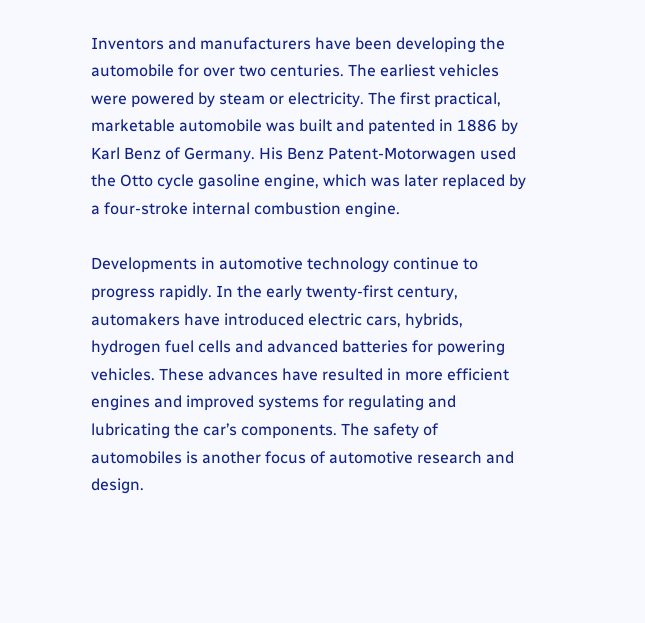Inventors and manufacturers have been developing the automobile for over two centuries. The earliest vehicles were powered by steam or electricity. The first practical, marketable automobile was built and patented in 1886 by Karl Benz of Germany. His Benz Patent-Motorwagen used the Otto cycle gasoline engine, which was later replaced by a four-stroke internal combustion engine.

Developments in automotive technology continue to progress rapidly. In the early twenty-first century, automakers have introduced electric cars, hybrids, hydrogen fuel cells and advanced batteries for powering vehicles. These advances have resulted in more efficient engines and improved systems for regulating and lubricating the car’s components. The safety of automobiles is another focus of automotive research and design.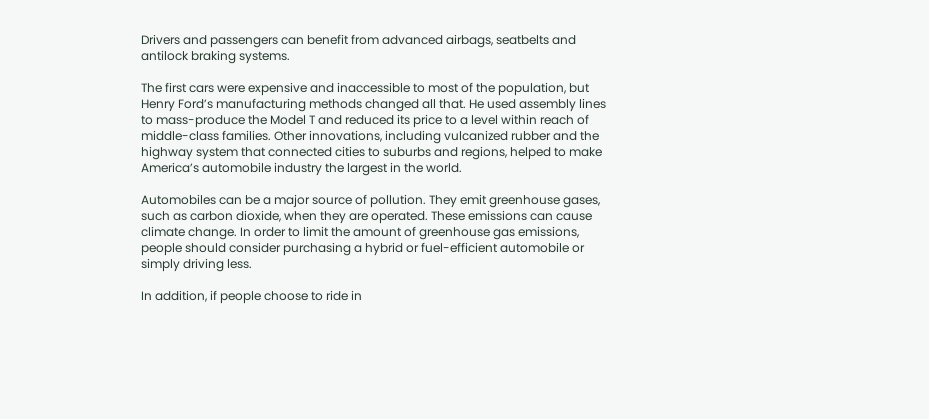Drivers and passengers can benefit from advanced airbags, seatbelts and antilock braking systems.

The first cars were expensive and inaccessible to most of the population, but Henry Ford’s manufacturing methods changed all that. He used assembly lines to mass-produce the Model T and reduced its price to a level within reach of middle-class families. Other innovations, including vulcanized rubber and the highway system that connected cities to suburbs and regions, helped to make America’s automobile industry the largest in the world.

Automobiles can be a major source of pollution. They emit greenhouse gases, such as carbon dioxide, when they are operated. These emissions can cause climate change. In order to limit the amount of greenhouse gas emissions, people should consider purchasing a hybrid or fuel-efficient automobile or simply driving less.

In addition, if people choose to ride in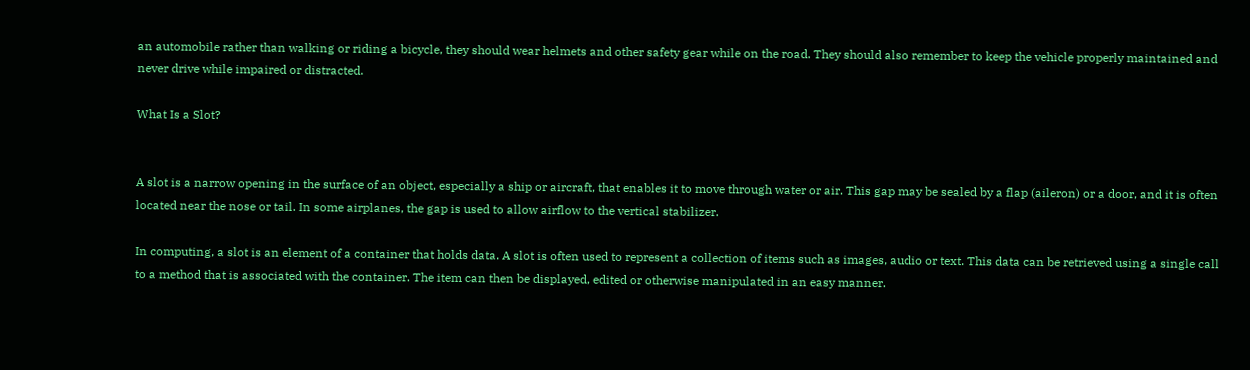an automobile rather than walking or riding a bicycle, they should wear helmets and other safety gear while on the road. They should also remember to keep the vehicle properly maintained and never drive while impaired or distracted.

What Is a Slot?


A slot is a narrow opening in the surface of an object, especially a ship or aircraft, that enables it to move through water or air. This gap may be sealed by a flap (aileron) or a door, and it is often located near the nose or tail. In some airplanes, the gap is used to allow airflow to the vertical stabilizer.

In computing, a slot is an element of a container that holds data. A slot is often used to represent a collection of items such as images, audio or text. This data can be retrieved using a single call to a method that is associated with the container. The item can then be displayed, edited or otherwise manipulated in an easy manner.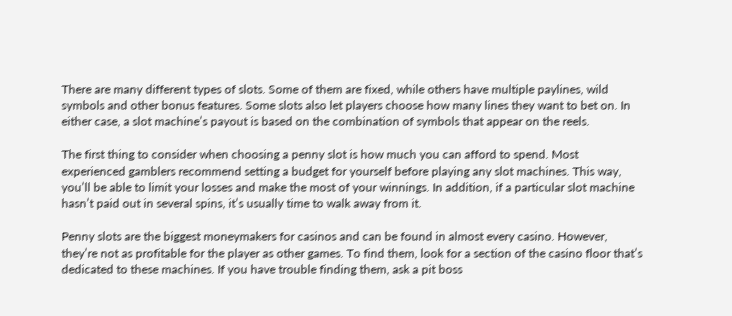There are many different types of slots. Some of them are fixed, while others have multiple paylines, wild symbols and other bonus features. Some slots also let players choose how many lines they want to bet on. In either case, a slot machine’s payout is based on the combination of symbols that appear on the reels.

The first thing to consider when choosing a penny slot is how much you can afford to spend. Most experienced gamblers recommend setting a budget for yourself before playing any slot machines. This way, you’ll be able to limit your losses and make the most of your winnings. In addition, if a particular slot machine hasn’t paid out in several spins, it’s usually time to walk away from it.

Penny slots are the biggest moneymakers for casinos and can be found in almost every casino. However, they’re not as profitable for the player as other games. To find them, look for a section of the casino floor that’s dedicated to these machines. If you have trouble finding them, ask a pit boss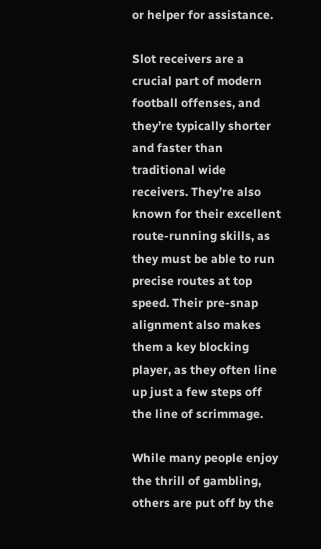or helper for assistance.

Slot receivers are a crucial part of modern football offenses, and they’re typically shorter and faster than traditional wide receivers. They’re also known for their excellent route-running skills, as they must be able to run precise routes at top speed. Their pre-snap alignment also makes them a key blocking player, as they often line up just a few steps off the line of scrimmage.

While many people enjoy the thrill of gambling, others are put off by the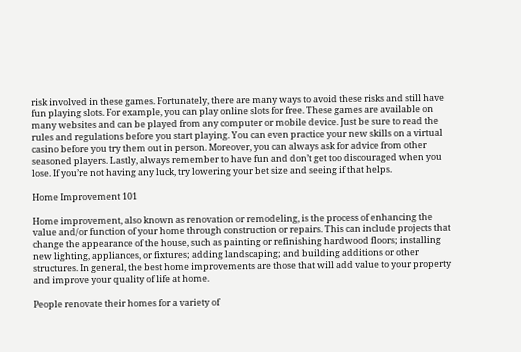risk involved in these games. Fortunately, there are many ways to avoid these risks and still have fun playing slots. For example, you can play online slots for free. These games are available on many websites and can be played from any computer or mobile device. Just be sure to read the rules and regulations before you start playing. You can even practice your new skills on a virtual casino before you try them out in person. Moreover, you can always ask for advice from other seasoned players. Lastly, always remember to have fun and don’t get too discouraged when you lose. If you’re not having any luck, try lowering your bet size and seeing if that helps.

Home Improvement 101

Home improvement, also known as renovation or remodeling, is the process of enhancing the value and/or function of your home through construction or repairs. This can include projects that change the appearance of the house, such as painting or refinishing hardwood floors; installing new lighting, appliances, or fixtures; adding landscaping; and building additions or other structures. In general, the best home improvements are those that will add value to your property and improve your quality of life at home.

People renovate their homes for a variety of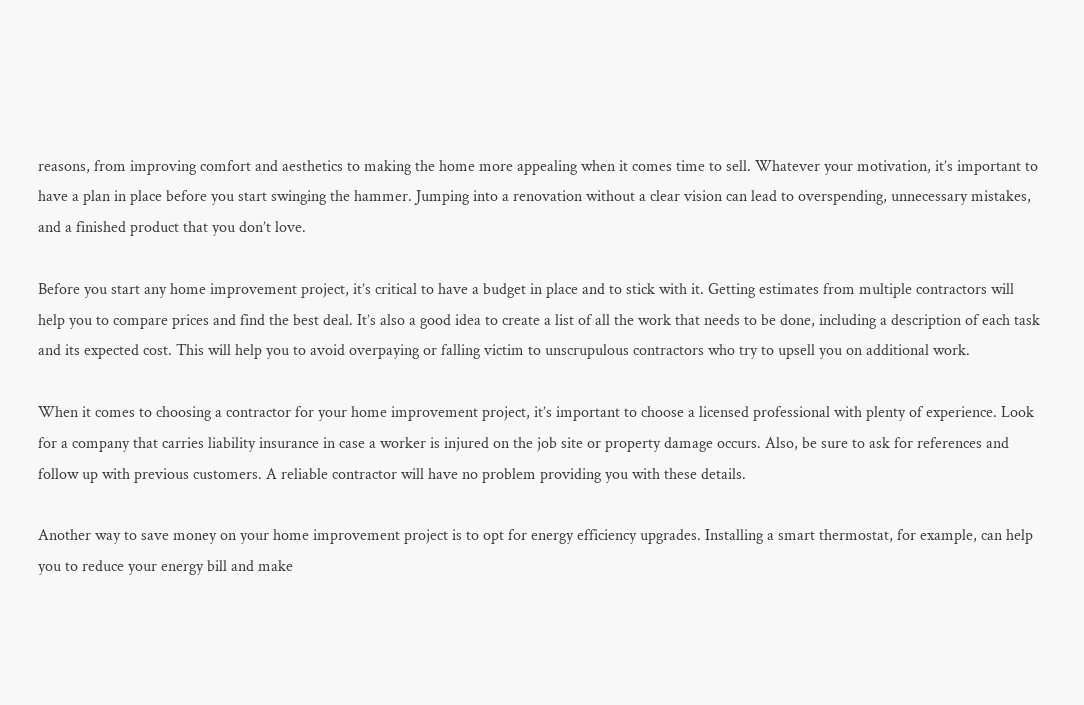reasons, from improving comfort and aesthetics to making the home more appealing when it comes time to sell. Whatever your motivation, it’s important to have a plan in place before you start swinging the hammer. Jumping into a renovation without a clear vision can lead to overspending, unnecessary mistakes, and a finished product that you don’t love.

Before you start any home improvement project, it’s critical to have a budget in place and to stick with it. Getting estimates from multiple contractors will help you to compare prices and find the best deal. It’s also a good idea to create a list of all the work that needs to be done, including a description of each task and its expected cost. This will help you to avoid overpaying or falling victim to unscrupulous contractors who try to upsell you on additional work.

When it comes to choosing a contractor for your home improvement project, it’s important to choose a licensed professional with plenty of experience. Look for a company that carries liability insurance in case a worker is injured on the job site or property damage occurs. Also, be sure to ask for references and follow up with previous customers. A reliable contractor will have no problem providing you with these details.

Another way to save money on your home improvement project is to opt for energy efficiency upgrades. Installing a smart thermostat, for example, can help you to reduce your energy bill and make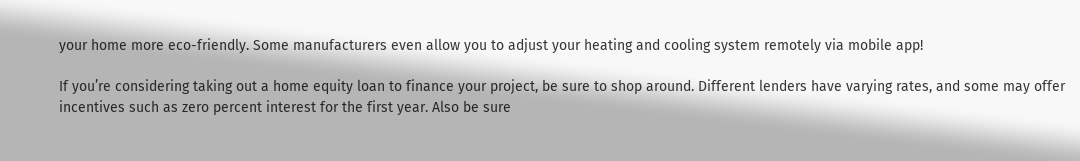your home more eco-friendly. Some manufacturers even allow you to adjust your heating and cooling system remotely via mobile app!

If you’re considering taking out a home equity loan to finance your project, be sure to shop around. Different lenders have varying rates, and some may offer incentives such as zero percent interest for the first year. Also be sure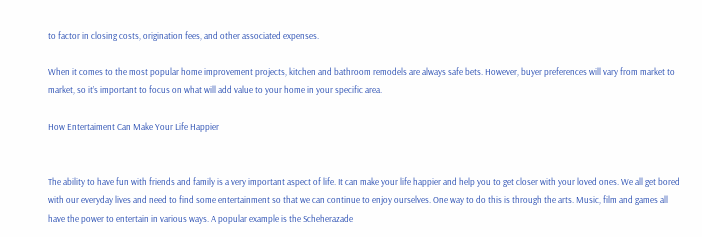to factor in closing costs, origination fees, and other associated expenses.

When it comes to the most popular home improvement projects, kitchen and bathroom remodels are always safe bets. However, buyer preferences will vary from market to market, so it’s important to focus on what will add value to your home in your specific area.

How Entertaiment Can Make Your Life Happier


The ability to have fun with friends and family is a very important aspect of life. It can make your life happier and help you to get closer with your loved ones. We all get bored with our everyday lives and need to find some entertainment so that we can continue to enjoy ourselves. One way to do this is through the arts. Music, film and games all have the power to entertain in various ways. A popular example is the Scheherazade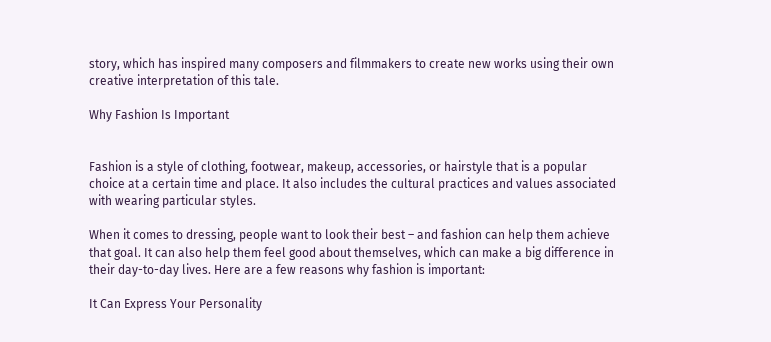story, which has inspired many composers and filmmakers to create new works using their own creative interpretation of this tale.

Why Fashion Is Important


Fashion is a style of clothing, footwear, makeup, accessories, or hairstyle that is a popular choice at a certain time and place. It also includes the cultural practices and values associated with wearing particular styles.

When it comes to dressing, people want to look their best – and fashion can help them achieve that goal. It can also help them feel good about themselves, which can make a big difference in their day-to-day lives. Here are a few reasons why fashion is important:

It Can Express Your Personality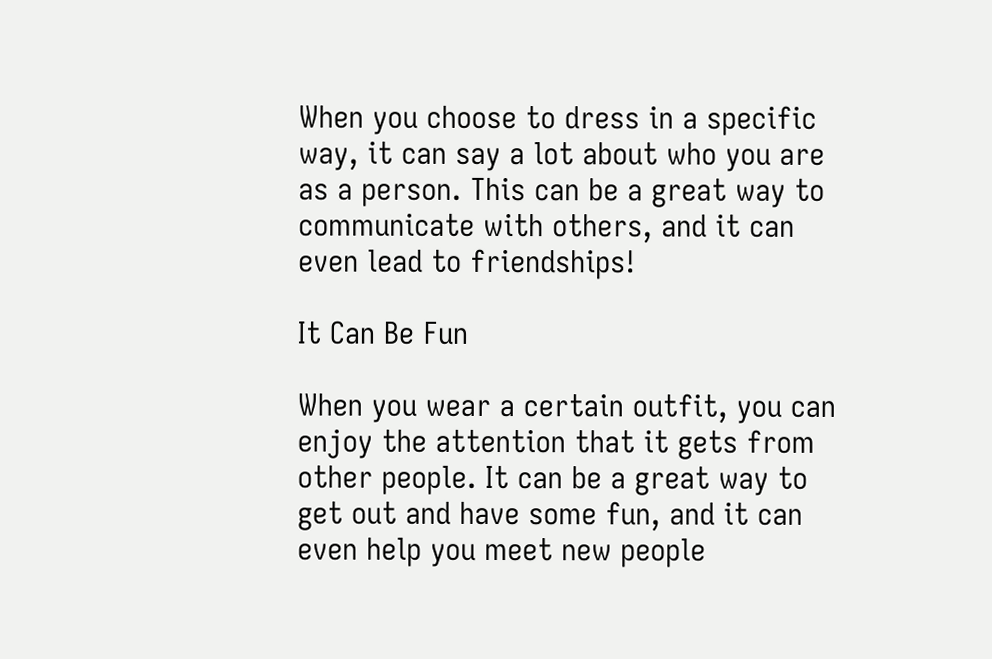When you choose to dress in a specific way, it can say a lot about who you are as a person. This can be a great way to communicate with others, and it can even lead to friendships!

It Can Be Fun

When you wear a certain outfit, you can enjoy the attention that it gets from other people. It can be a great way to get out and have some fun, and it can even help you meet new people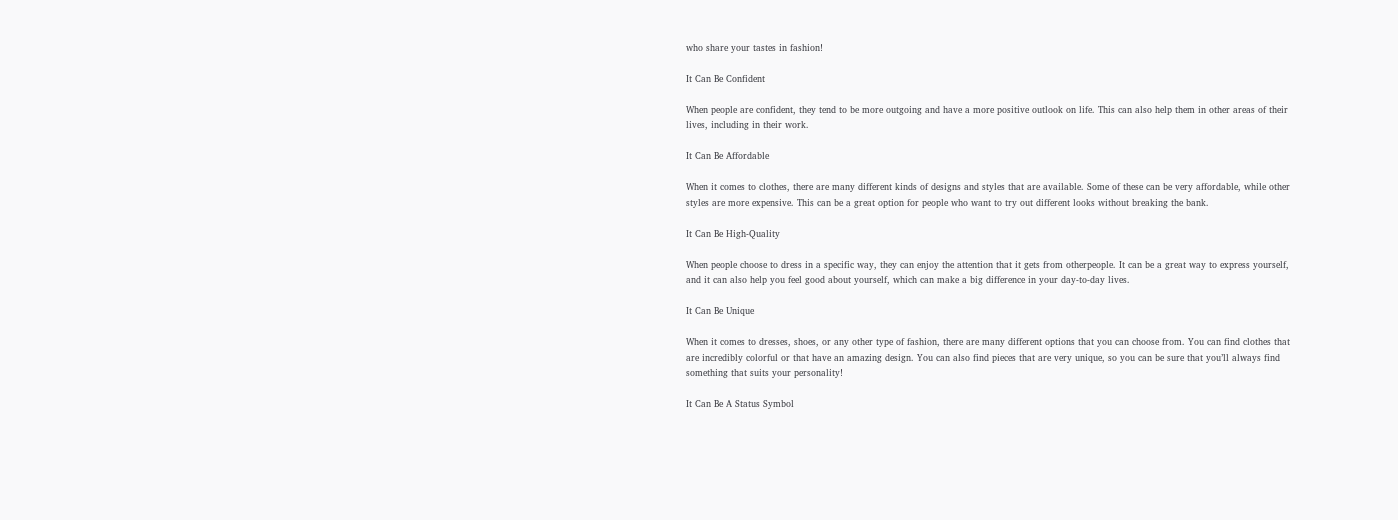who share your tastes in fashion!

It Can Be Confident

When people are confident, they tend to be more outgoing and have a more positive outlook on life. This can also help them in other areas of their lives, including in their work.

It Can Be Affordable

When it comes to clothes, there are many different kinds of designs and styles that are available. Some of these can be very affordable, while other styles are more expensive. This can be a great option for people who want to try out different looks without breaking the bank.

It Can Be High-Quality

When people choose to dress in a specific way, they can enjoy the attention that it gets from otherpeople. It can be a great way to express yourself, and it can also help you feel good about yourself, which can make a big difference in your day-to-day lives.

It Can Be Unique

When it comes to dresses, shoes, or any other type of fashion, there are many different options that you can choose from. You can find clothes that are incredibly colorful or that have an amazing design. You can also find pieces that are very unique, so you can be sure that you’ll always find something that suits your personality!

It Can Be A Status Symbol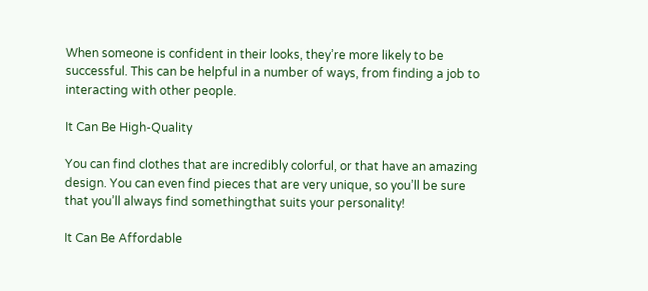When someone is confident in their looks, they’re more likely to be successful. This can be helpful in a number of ways, from finding a job to interacting with other people.

It Can Be High-Quality

You can find clothes that are incredibly colorful, or that have an amazing design. You can even find pieces that are very unique, so you’ll be sure that you’ll always find somethingthat suits your personality!

It Can Be Affordable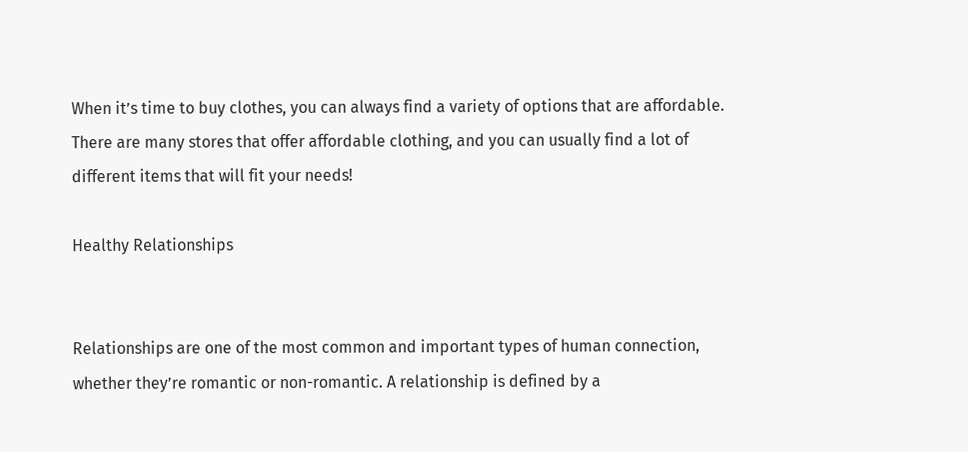When it’s time to buy clothes, you can always find a variety of options that are affordable. There are many stores that offer affordable clothing, and you can usually find a lot of different items that will fit your needs!

Healthy Relationships


Relationships are one of the most common and important types of human connection, whether they’re romantic or non-romantic. A relationship is defined by a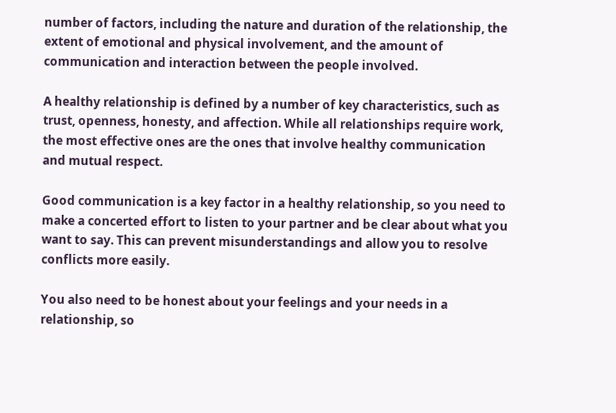number of factors, including the nature and duration of the relationship, the extent of emotional and physical involvement, and the amount of communication and interaction between the people involved.

A healthy relationship is defined by a number of key characteristics, such as trust, openness, honesty, and affection. While all relationships require work, the most effective ones are the ones that involve healthy communication and mutual respect.

Good communication is a key factor in a healthy relationship, so you need to make a concerted effort to listen to your partner and be clear about what you want to say. This can prevent misunderstandings and allow you to resolve conflicts more easily.

You also need to be honest about your feelings and your needs in a relationship, so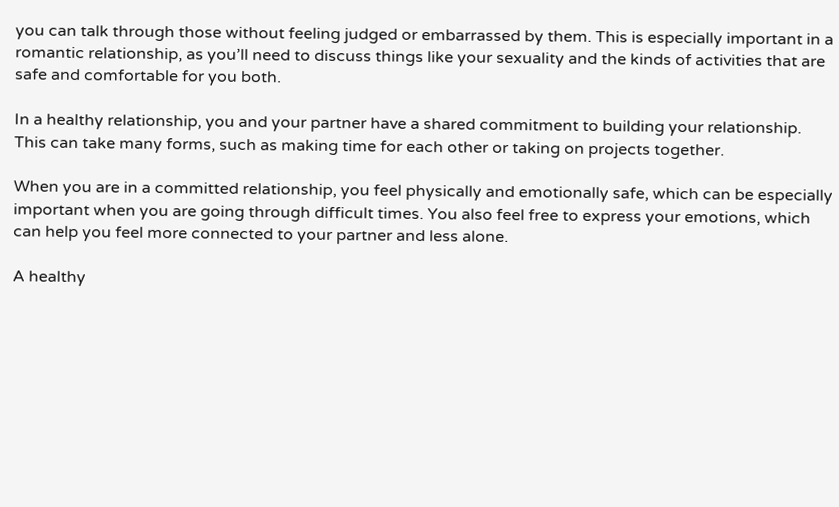you can talk through those without feeling judged or embarrassed by them. This is especially important in a romantic relationship, as you’ll need to discuss things like your sexuality and the kinds of activities that are safe and comfortable for you both.

In a healthy relationship, you and your partner have a shared commitment to building your relationship. This can take many forms, such as making time for each other or taking on projects together.

When you are in a committed relationship, you feel physically and emotionally safe, which can be especially important when you are going through difficult times. You also feel free to express your emotions, which can help you feel more connected to your partner and less alone.

A healthy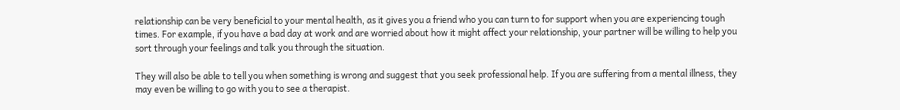relationship can be very beneficial to your mental health, as it gives you a friend who you can turn to for support when you are experiencing tough times. For example, if you have a bad day at work and are worried about how it might affect your relationship, your partner will be willing to help you sort through your feelings and talk you through the situation.

They will also be able to tell you when something is wrong and suggest that you seek professional help. If you are suffering from a mental illness, they may even be willing to go with you to see a therapist.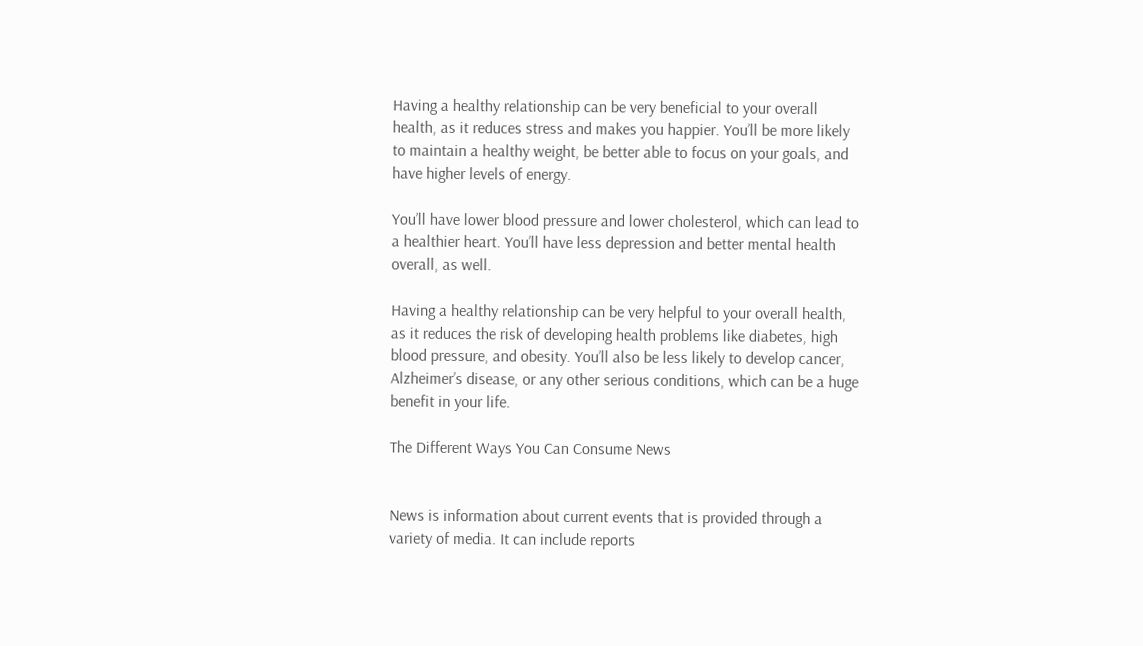Having a healthy relationship can be very beneficial to your overall health, as it reduces stress and makes you happier. You’ll be more likely to maintain a healthy weight, be better able to focus on your goals, and have higher levels of energy.

You’ll have lower blood pressure and lower cholesterol, which can lead to a healthier heart. You’ll have less depression and better mental health overall, as well.

Having a healthy relationship can be very helpful to your overall health, as it reduces the risk of developing health problems like diabetes, high blood pressure, and obesity. You’ll also be less likely to develop cancer, Alzheimer’s disease, or any other serious conditions, which can be a huge benefit in your life.

The Different Ways You Can Consume News


News is information about current events that is provided through a variety of media. It can include reports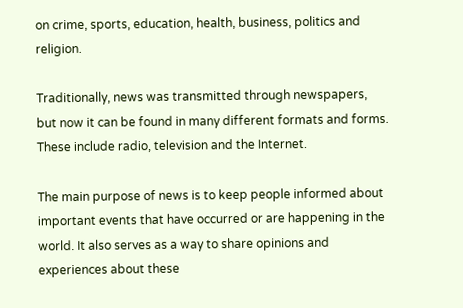on crime, sports, education, health, business, politics and religion.

Traditionally, news was transmitted through newspapers, but now it can be found in many different formats and forms. These include radio, television and the Internet.

The main purpose of news is to keep people informed about important events that have occurred or are happening in the world. It also serves as a way to share opinions and experiences about these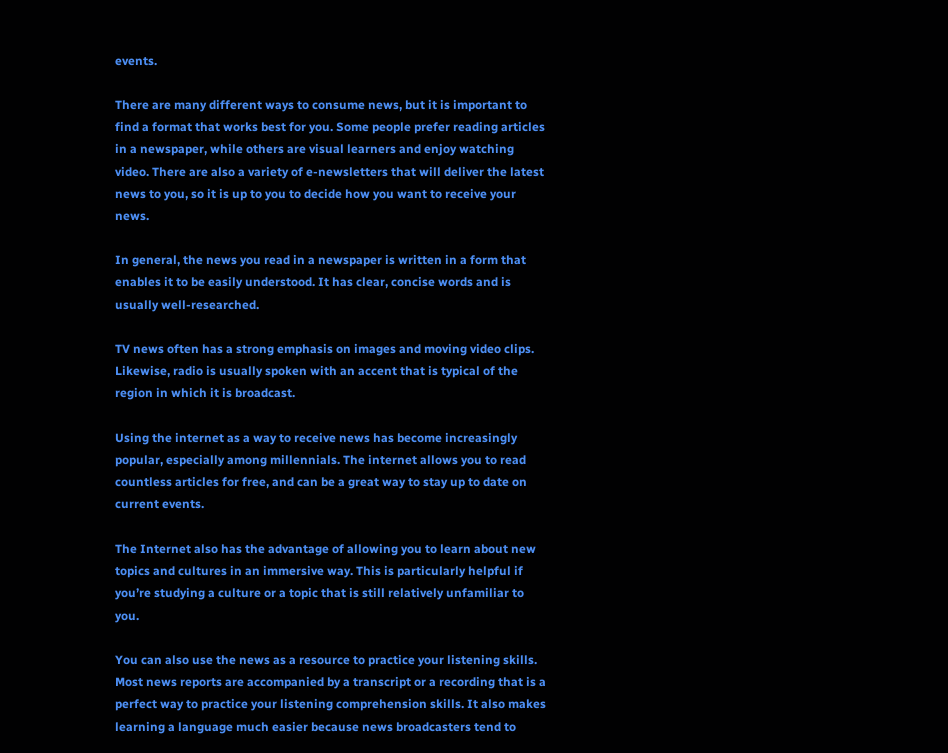events.

There are many different ways to consume news, but it is important to find a format that works best for you. Some people prefer reading articles in a newspaper, while others are visual learners and enjoy watching video. There are also a variety of e-newsletters that will deliver the latest news to you, so it is up to you to decide how you want to receive your news.

In general, the news you read in a newspaper is written in a form that enables it to be easily understood. It has clear, concise words and is usually well-researched.

TV news often has a strong emphasis on images and moving video clips. Likewise, radio is usually spoken with an accent that is typical of the region in which it is broadcast.

Using the internet as a way to receive news has become increasingly popular, especially among millennials. The internet allows you to read countless articles for free, and can be a great way to stay up to date on current events.

The Internet also has the advantage of allowing you to learn about new topics and cultures in an immersive way. This is particularly helpful if you’re studying a culture or a topic that is still relatively unfamiliar to you.

You can also use the news as a resource to practice your listening skills. Most news reports are accompanied by a transcript or a recording that is a perfect way to practice your listening comprehension skills. It also makes learning a language much easier because news broadcasters tend to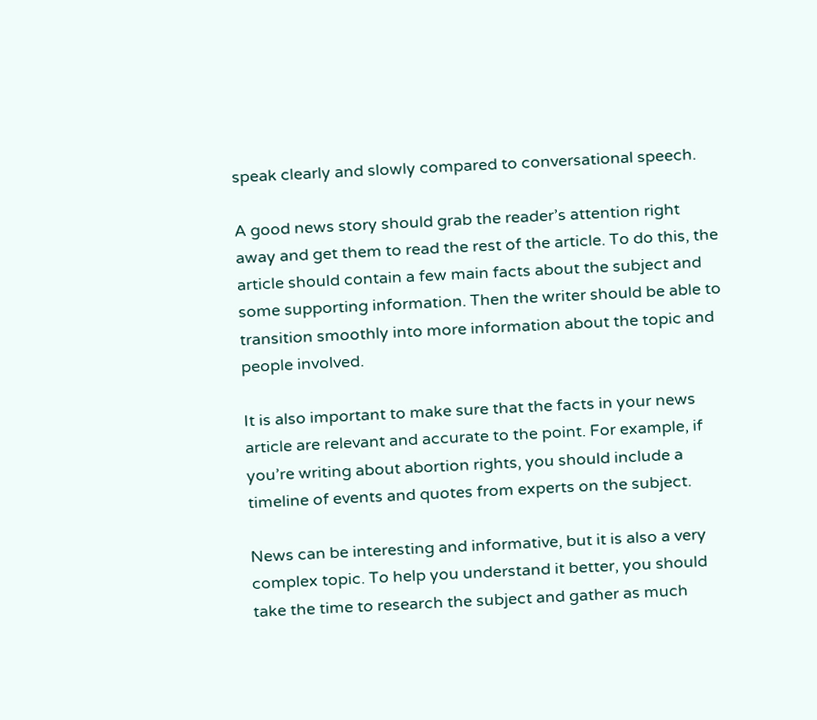speak clearly and slowly compared to conversational speech.

A good news story should grab the reader’s attention right away and get them to read the rest of the article. To do this, the article should contain a few main facts about the subject and some supporting information. Then the writer should be able to transition smoothly into more information about the topic and people involved.

It is also important to make sure that the facts in your news article are relevant and accurate to the point. For example, if you’re writing about abortion rights, you should include a timeline of events and quotes from experts on the subject.

News can be interesting and informative, but it is also a very complex topic. To help you understand it better, you should take the time to research the subject and gather as much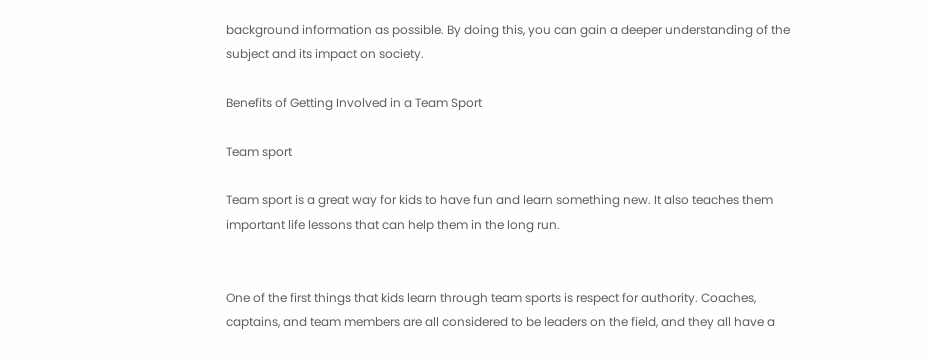background information as possible. By doing this, you can gain a deeper understanding of the subject and its impact on society.

Benefits of Getting Involved in a Team Sport

Team sport

Team sport is a great way for kids to have fun and learn something new. It also teaches them important life lessons that can help them in the long run.


One of the first things that kids learn through team sports is respect for authority. Coaches, captains, and team members are all considered to be leaders on the field, and they all have a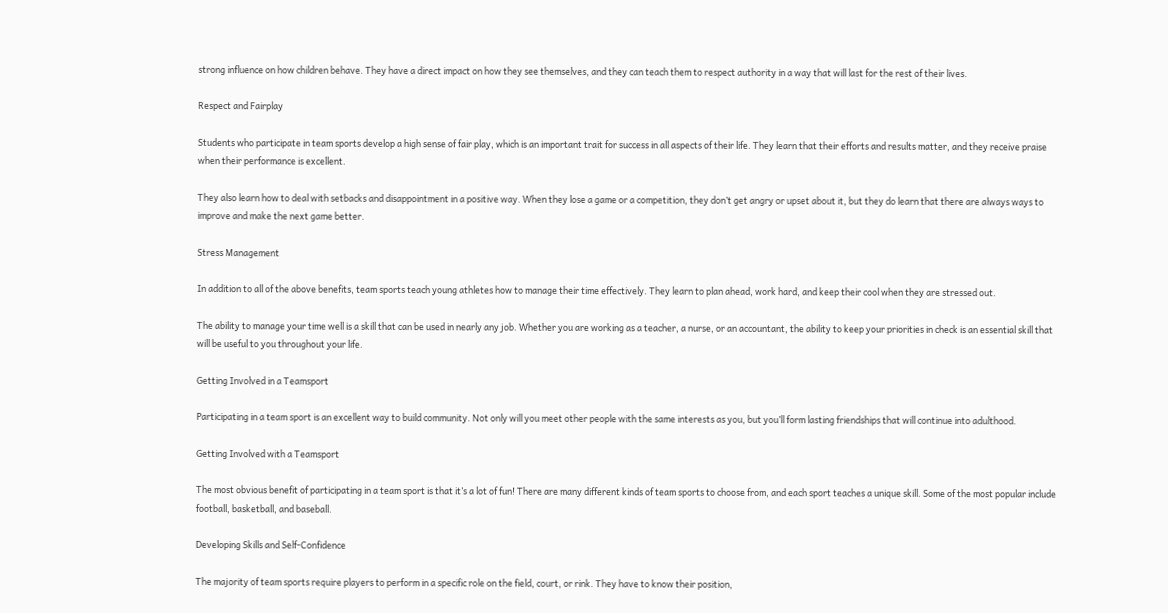strong influence on how children behave. They have a direct impact on how they see themselves, and they can teach them to respect authority in a way that will last for the rest of their lives.

Respect and Fairplay

Students who participate in team sports develop a high sense of fair play, which is an important trait for success in all aspects of their life. They learn that their efforts and results matter, and they receive praise when their performance is excellent.

They also learn how to deal with setbacks and disappointment in a positive way. When they lose a game or a competition, they don’t get angry or upset about it, but they do learn that there are always ways to improve and make the next game better.

Stress Management

In addition to all of the above benefits, team sports teach young athletes how to manage their time effectively. They learn to plan ahead, work hard, and keep their cool when they are stressed out.

The ability to manage your time well is a skill that can be used in nearly any job. Whether you are working as a teacher, a nurse, or an accountant, the ability to keep your priorities in check is an essential skill that will be useful to you throughout your life.

Getting Involved in a Teamsport

Participating in a team sport is an excellent way to build community. Not only will you meet other people with the same interests as you, but you’ll form lasting friendships that will continue into adulthood.

Getting Involved with a Teamsport

The most obvious benefit of participating in a team sport is that it’s a lot of fun! There are many different kinds of team sports to choose from, and each sport teaches a unique skill. Some of the most popular include football, basketball, and baseball.

Developing Skills and Self-Confidence

The majority of team sports require players to perform in a specific role on the field, court, or rink. They have to know their position,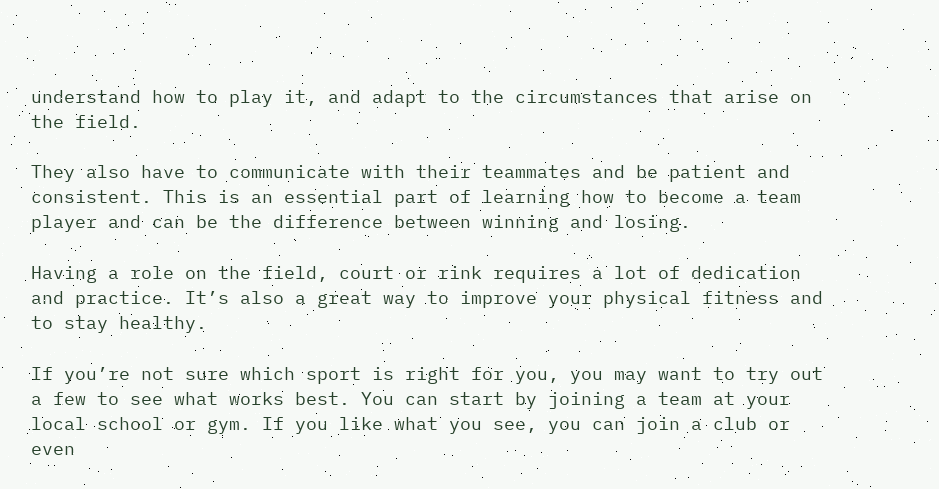understand how to play it, and adapt to the circumstances that arise on the field.

They also have to communicate with their teammates and be patient and consistent. This is an essential part of learning how to become a team player and can be the difference between winning and losing.

Having a role on the field, court or rink requires a lot of dedication and practice. It’s also a great way to improve your physical fitness and to stay healthy.

If you’re not sure which sport is right for you, you may want to try out a few to see what works best. You can start by joining a team at your local school or gym. If you like what you see, you can join a club or even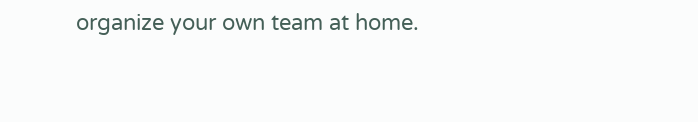organize your own team at home.